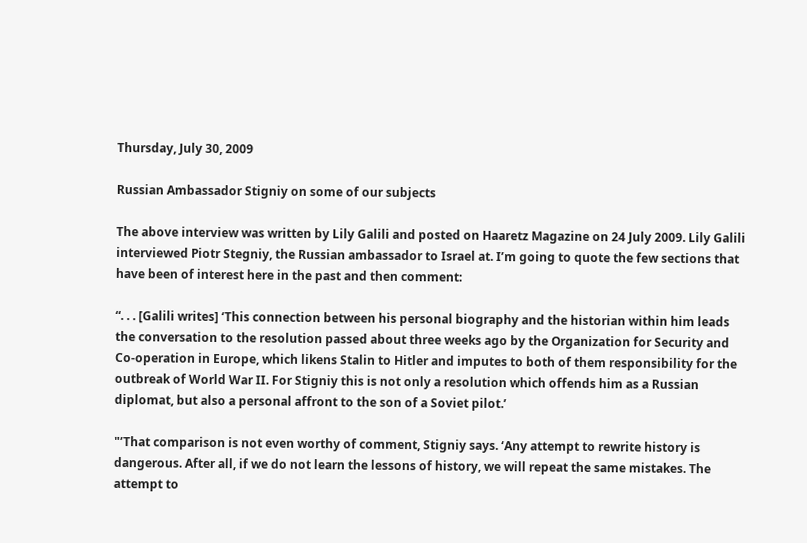Thursday, July 30, 2009

Russian Ambassador Stigniy on some of our subjects

The above interview was written by Lily Galili and posted on Haaretz Magazine on 24 July 2009. Lily Galili interviewed Piotr Stegniy, the Russian ambassador to Israel at. I’m going to quote the few sections that have been of interest here in the past and then comment:

“. . . [Galili writes] ‘This connection between his personal biography and the historian within him leads the conversation to the resolution passed about three weeks ago by the Organization for Security and Co-operation in Europe, which likens Stalin to Hitler and imputes to both of them responsibility for the outbreak of World War II. For Stigniy this is not only a resolution which offends him as a Russian diplomat, but also a personal affront to the son of a Soviet pilot.’

"’That comparison is not even worthy of comment, Stigniy says. ‘Any attempt to rewrite history is dangerous. After all, if we do not learn the lessons of history, we will repeat the same mistakes. The attempt to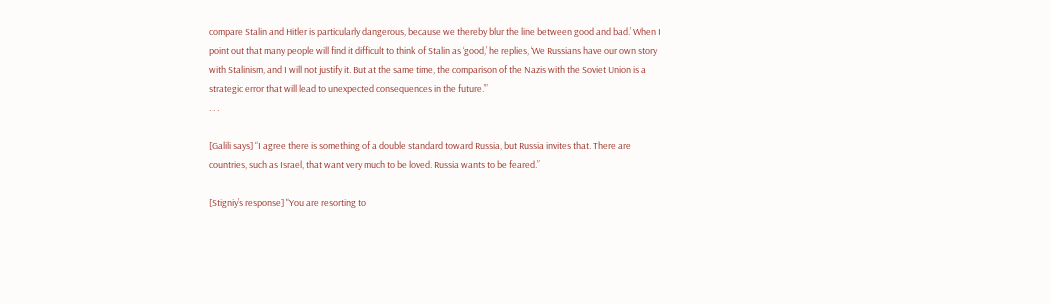compare Stalin and Hitler is particularly dangerous, because we thereby blur the line between good and bad.’ When I point out that many people will find it difficult to think of Stalin as ‘good,’ he replies, ‘We Russians have our own story with Stalinism, and I will not justify it. But at the same time, the comparison of the Nazis with the Soviet Union is a strategic error that will lead to unexpected consequences in the future.’”
. . .

[Galili says] “I agree there is something of a double standard toward Russia, but Russia invites that. There are countries, such as Israel, that want very much to be loved. Russia wants to be feared.”

[Stigniy’s response] "You are resorting to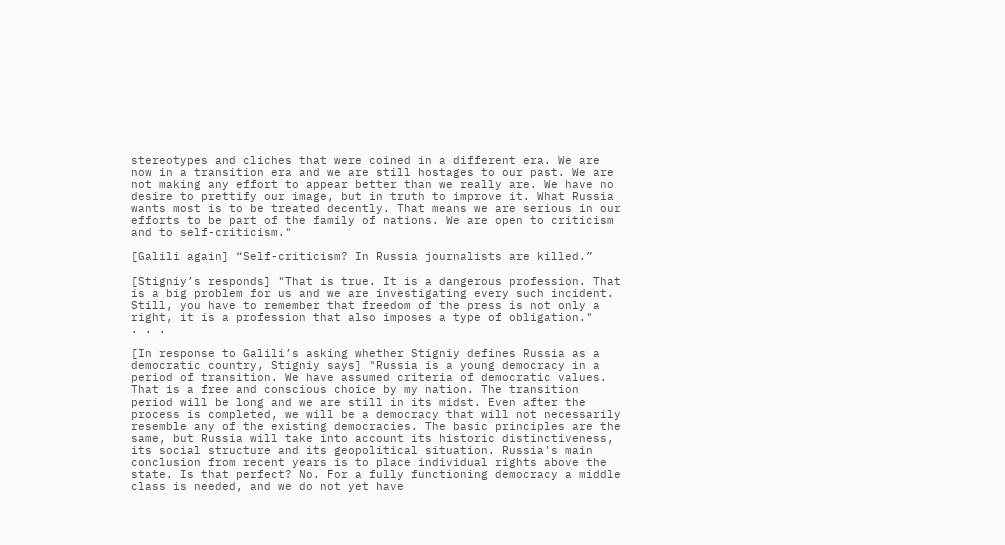stereotypes and cliches that were coined in a different era. We are now in a transition era and we are still hostages to our past. We are not making any effort to appear better than we really are. We have no desire to prettify our image, but in truth to improve it. What Russia wants most is to be treated decently. That means we are serious in our efforts to be part of the family of nations. We are open to criticism and to self-criticism."

[Galili again] “Self-criticism? In Russia journalists are killed.”

[Stigniy’s responds] "That is true. It is a dangerous profession. That is a big problem for us and we are investigating every such incident. Still, you have to remember that freedom of the press is not only a right, it is a profession that also imposes a type of obligation."
. . .

[In response to Galili’s asking whether Stigniy defines Russia as a democratic country, Stigniy says] "Russia is a young democracy in a period of transition. We have assumed criteria of democratic values. That is a free and conscious choice by my nation. The transition period will be long and we are still in its midst. Even after the process is completed, we will be a democracy that will not necessarily resemble any of the existing democracies. The basic principles are the same, but Russia will take into account its historic distinctiveness, its social structure and its geopolitical situation. Russia's main conclusion from recent years is to place individual rights above the state. Is that perfect? No. For a fully functioning democracy a middle class is needed, and we do not yet have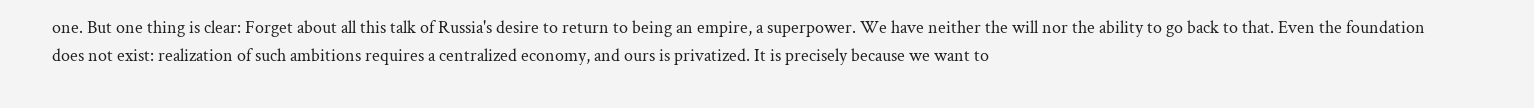one. But one thing is clear: Forget about all this talk of Russia's desire to return to being an empire, a superpower. We have neither the will nor the ability to go back to that. Even the foundation does not exist: realization of such ambitions requires a centralized economy, and ours is privatized. It is precisely because we want to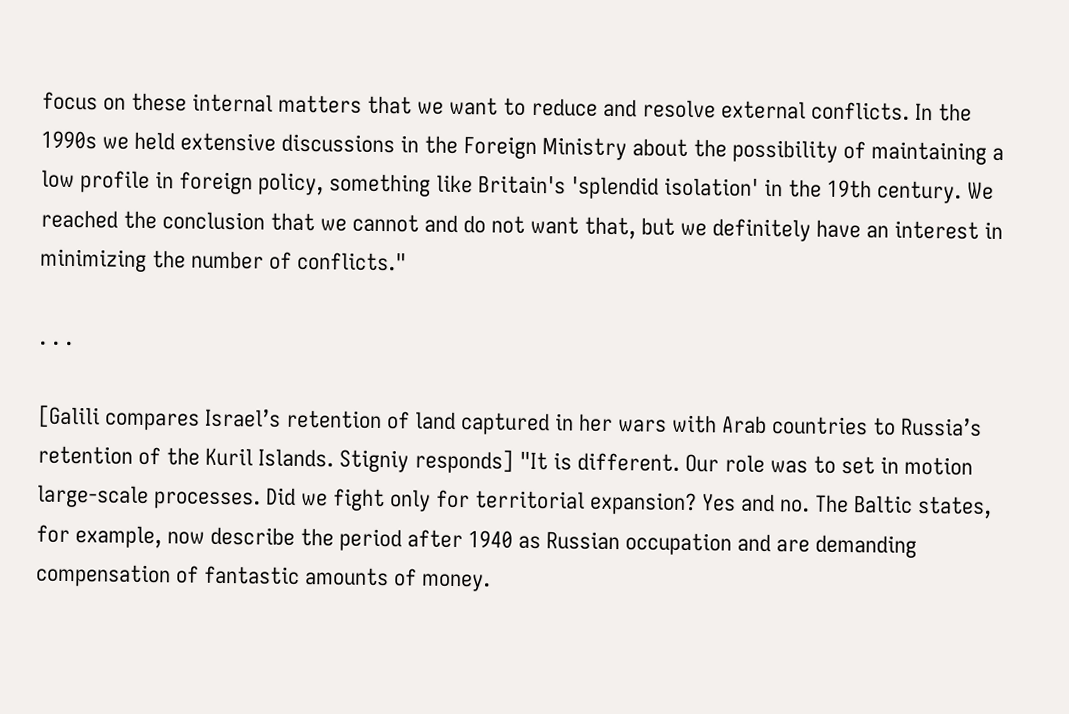focus on these internal matters that we want to reduce and resolve external conflicts. In the 1990s we held extensive discussions in the Foreign Ministry about the possibility of maintaining a low profile in foreign policy, something like Britain's 'splendid isolation' in the 19th century. We reached the conclusion that we cannot and do not want that, but we definitely have an interest in minimizing the number of conflicts."

. . .

[Galili compares Israel’s retention of land captured in her wars with Arab countries to Russia’s retention of the Kuril Islands. Stigniy responds] "It is different. Our role was to set in motion large-scale processes. Did we fight only for territorial expansion? Yes and no. The Baltic states, for example, now describe the period after 1940 as Russian occupation and are demanding compensation of fantastic amounts of money.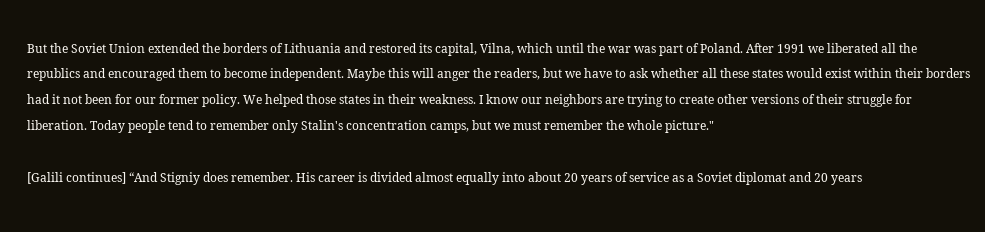But the Soviet Union extended the borders of Lithuania and restored its capital, Vilna, which until the war was part of Poland. After 1991 we liberated all the republics and encouraged them to become independent. Maybe this will anger the readers, but we have to ask whether all these states would exist within their borders had it not been for our former policy. We helped those states in their weakness. I know our neighbors are trying to create other versions of their struggle for liberation. Today people tend to remember only Stalin's concentration camps, but we must remember the whole picture."

[Galili continues] “And Stigniy does remember. His career is divided almost equally into about 20 years of service as a Soviet diplomat and 20 years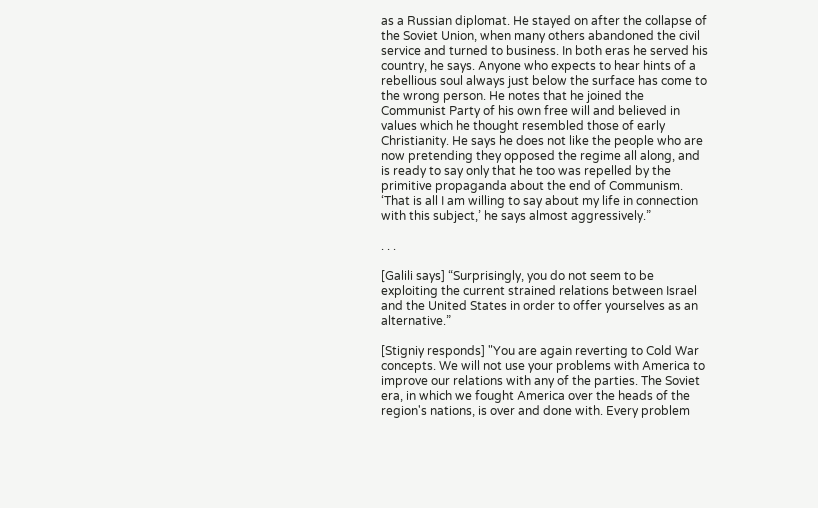as a Russian diplomat. He stayed on after the collapse of the Soviet Union, when many others abandoned the civil service and turned to business. In both eras he served his country, he says. Anyone who expects to hear hints of a rebellious soul always just below the surface has come to the wrong person. He notes that he joined the Communist Party of his own free will and believed in values which he thought resembled those of early Christianity. He says he does not like the people who are now pretending they opposed the regime all along, and is ready to say only that he too was repelled by the primitive propaganda about the end of Communism. ‘That is all I am willing to say about my life in connection with this subject,’ he says almost aggressively.”

. . .

[Galili says] “Surprisingly, you do not seem to be exploiting the current strained relations between Israel and the United States in order to offer yourselves as an alternative.”

[Stigniy responds] "You are again reverting to Cold War concepts. We will not use your problems with America to improve our relations with any of the parties. The Soviet era, in which we fought America over the heads of the region's nations, is over and done with. Every problem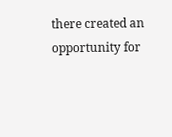there created an opportunity for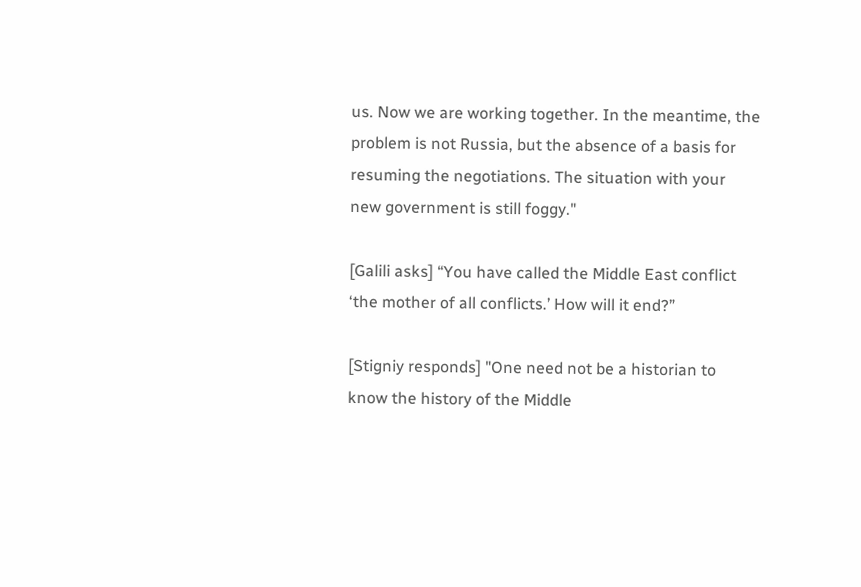us. Now we are working together. In the meantime, the problem is not Russia, but the absence of a basis for resuming the negotiations. The situation with your new government is still foggy."

[Galili asks] “You have called the Middle East conflict ‘the mother of all conflicts.’ How will it end?”

[Stigniy responds] "One need not be a historian to know the history of the Middle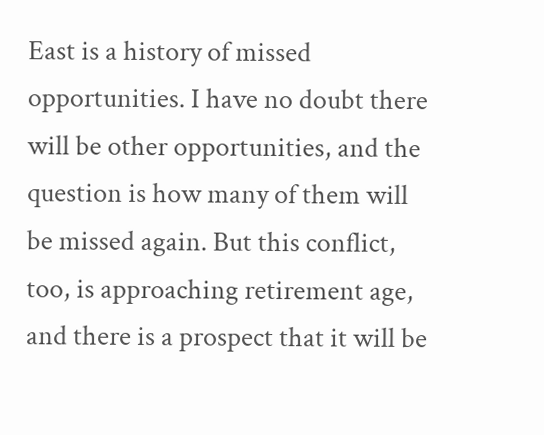East is a history of missed opportunities. I have no doubt there will be other opportunities, and the question is how many of them will be missed again. But this conflict, too, is approaching retirement age, and there is a prospect that it will be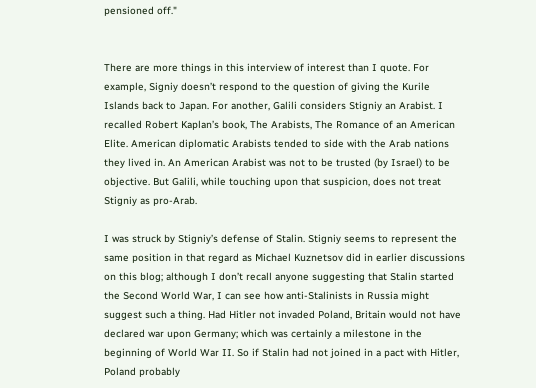pensioned off."


There are more things in this interview of interest than I quote. For example, Signiy doesn’t respond to the question of giving the Kurile Islands back to Japan. For another, Galili considers Stigniy an Arabist. I recalled Robert Kaplan’s book, The Arabists, The Romance of an American Elite. American diplomatic Arabists tended to side with the Arab nations they lived in. An American Arabist was not to be trusted (by Israel) to be objective. But Galili, while touching upon that suspicion, does not treat Stigniy as pro-Arab.

I was struck by Stigniy’s defense of Stalin. Stigniy seems to represent the same position in that regard as Michael Kuznetsov did in earlier discussions on this blog; although I don’t recall anyone suggesting that Stalin started the Second World War, I can see how anti-Stalinists in Russia might suggest such a thing. Had Hitler not invaded Poland, Britain would not have declared war upon Germany; which was certainly a milestone in the beginning of World War II. So if Stalin had not joined in a pact with Hitler, Poland probably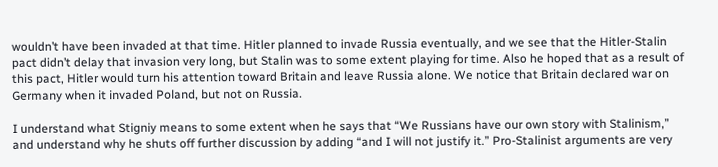wouldn’t have been invaded at that time. Hitler planned to invade Russia eventually, and we see that the Hitler-Stalin pact didn’t delay that invasion very long, but Stalin was to some extent playing for time. Also he hoped that as a result of this pact, Hitler would turn his attention toward Britain and leave Russia alone. We notice that Britain declared war on Germany when it invaded Poland, but not on Russia.

I understand what Stigniy means to some extent when he says that “We Russians have our own story with Stalinism,” and understand why he shuts off further discussion by adding “and I will not justify it.” Pro-Stalinist arguments are very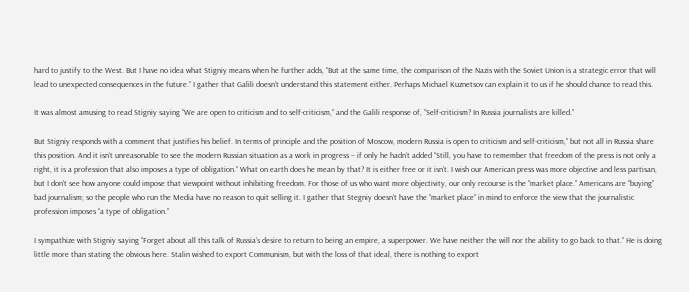hard to justify to the West. But I have no idea what Stigniy means when he further adds, “But at the same time, the comparison of the Nazis with the Soviet Union is a strategic error that will lead to unexpected consequences in the future.” I gather that Galili doesn’t understand this statement either. Perhaps Michael Kuznetsov can explain it to us if he should chance to read this.

It was almost amusing to read Stigniy saying “We are open to criticism and to self-criticism,” and the Galili response of, “Self-criticism? In Russia journalists are killed.”

But Stigniy responds with a comment that justifies his belief. In terms of principle and the position of Moscow, modern Russia is open to criticism and self-criticism,” but not all in Russia share this position. And it isn’t unreasonable to see the modern Russian situation as a work in progress – if only he hadn’t added “Still, you have to remember that freedom of the press is not only a right, it is a profession that also imposes a type of obligation.” What on earth does he mean by that? It is either free or it isn’t. I wish our American press was more objective and less partisan, but I don’t see how anyone could impose that viewpoint without inhibiting freedom. For those of us who want more objectivity, our only recourse is the “market place.” Americans are “buying” bad journalism; so the people who run the Media have no reason to quit selling it. I gather that Stegniy doesn’t have the “market place” in mind to enforce the view that the journalistic profession imposes “a type of obligation.”

I sympathize with Stigniy saying “Forget about all this talk of Russia’s desire to return to being an empire, a superpower. We have neither the will nor the ability to go back to that.” He is doing little more than stating the obvious here. Stalin wished to export Communism, but with the loss of that ideal, there is nothing to export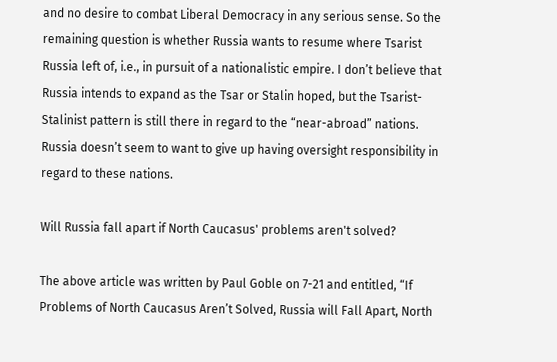and no desire to combat Liberal Democracy in any serious sense. So the remaining question is whether Russia wants to resume where Tsarist Russia left of, i.e., in pursuit of a nationalistic empire. I don’t believe that Russia intends to expand as the Tsar or Stalin hoped, but the Tsarist-Stalinist pattern is still there in regard to the “near-abroad” nations. Russia doesn’t seem to want to give up having oversight responsibility in regard to these nations.

Will Russia fall apart if North Caucasus' problems aren't solved?

The above article was written by Paul Goble on 7-21 and entitled, “If Problems of North Caucasus Aren’t Solved, Russia will Fall Apart, North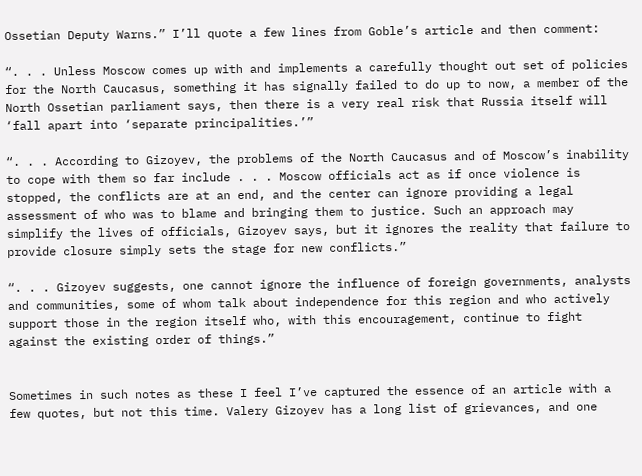Ossetian Deputy Warns.” I’ll quote a few lines from Goble’s article and then comment:

“. . . Unless Moscow comes up with and implements a carefully thought out set of policies for the North Caucasus, something it has signally failed to do up to now, a member of the North Ossetian parliament says, then there is a very real risk that Russia itself will ‘fall apart into ‘separate principalities.’”

“. . . According to Gizoyev, the problems of the North Caucasus and of Moscow’s inability to cope with them so far include . . . Moscow officials act as if once violence is stopped, the conflicts are at an end, and the center can ignore providing a legal assessment of who was to blame and bringing them to justice. Such an approach may simplify the lives of officials, Gizoyev says, but it ignores the reality that failure to provide closure simply sets the stage for new conflicts.”

“. . . Gizoyev suggests, one cannot ignore the influence of foreign governments, analysts and communities, some of whom talk about independence for this region and who actively support those in the region itself who, with this encouragement, continue to fight against the existing order of things.”


Sometimes in such notes as these I feel I’ve captured the essence of an article with a few quotes, but not this time. Valery Gizoyev has a long list of grievances, and one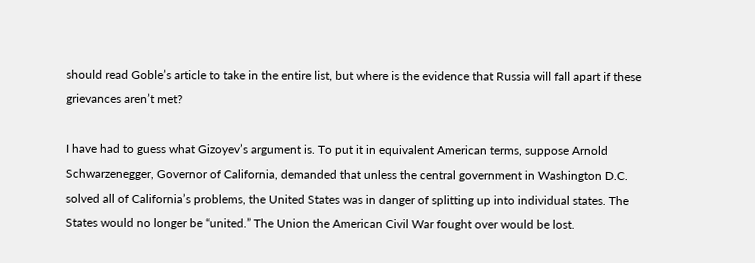should read Goble’s article to take in the entire list, but where is the evidence that Russia will fall apart if these grievances aren’t met?

I have had to guess what Gizoyev’s argument is. To put it in equivalent American terms, suppose Arnold Schwarzenegger, Governor of California, demanded that unless the central government in Washington D.C. solved all of California’s problems, the United States was in danger of splitting up into individual states. The States would no longer be “united.” The Union the American Civil War fought over would be lost.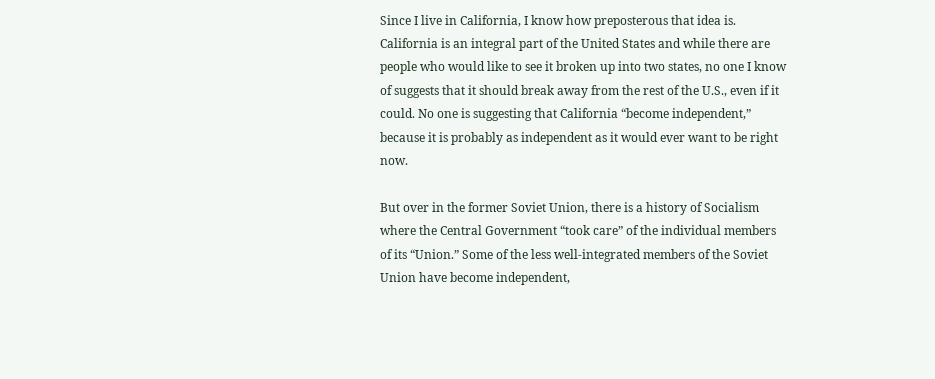Since I live in California, I know how preposterous that idea is. California is an integral part of the United States and while there are people who would like to see it broken up into two states, no one I know of suggests that it should break away from the rest of the U.S., even if it could. No one is suggesting that California “become independent,” because it is probably as independent as it would ever want to be right now.

But over in the former Soviet Union, there is a history of Socialism where the Central Government “took care” of the individual members of its “Union.” Some of the less well-integrated members of the Soviet Union have become independent,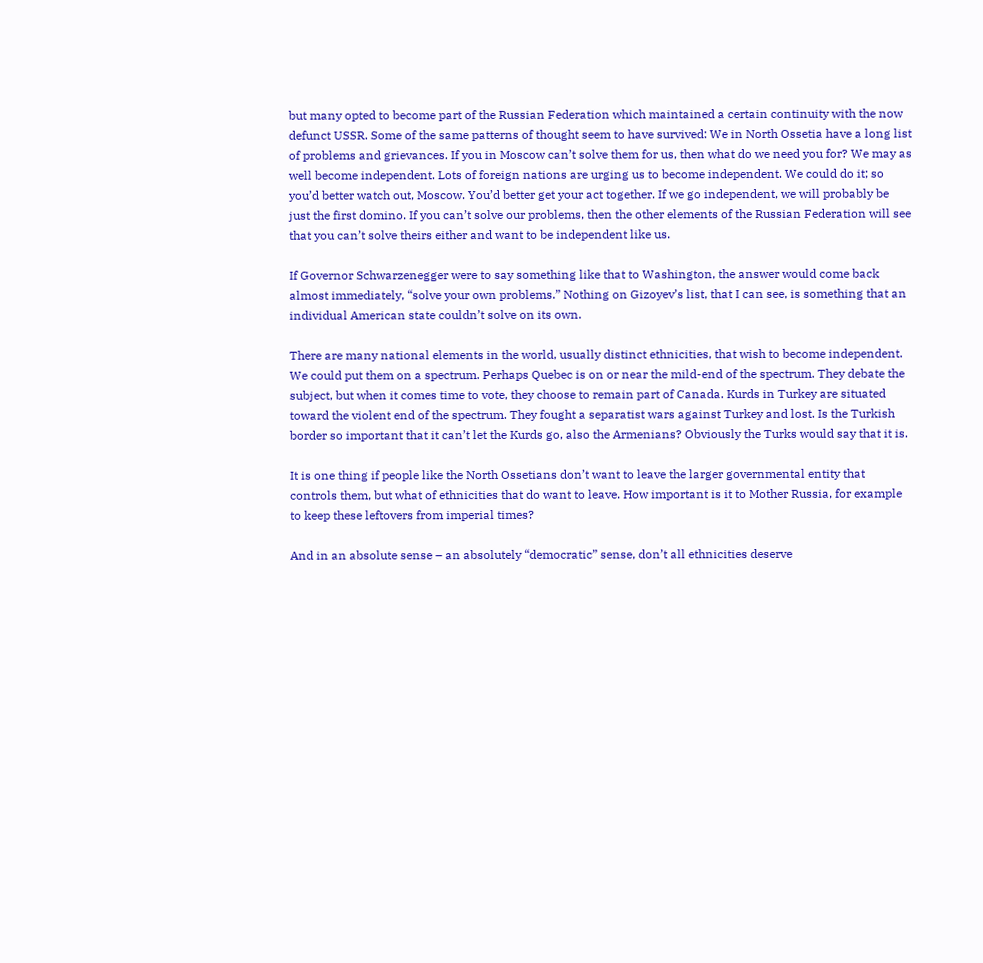but many opted to become part of the Russian Federation which maintained a certain continuity with the now defunct USSR. Some of the same patterns of thought seem to have survived: We in North Ossetia have a long list of problems and grievances. If you in Moscow can’t solve them for us, then what do we need you for? We may as well become independent. Lots of foreign nations are urging us to become independent. We could do it; so you’d better watch out, Moscow. You’d better get your act together. If we go independent, we will probably be just the first domino. If you can’t solve our problems, then the other elements of the Russian Federation will see that you can’t solve theirs either and want to be independent like us.

If Governor Schwarzenegger were to say something like that to Washington, the answer would come back almost immediately, “solve your own problems.” Nothing on Gizoyev’s list, that I can see, is something that an individual American state couldn’t solve on its own.

There are many national elements in the world, usually distinct ethnicities, that wish to become independent. We could put them on a spectrum. Perhaps Quebec is on or near the mild-end of the spectrum. They debate the subject, but when it comes time to vote, they choose to remain part of Canada. Kurds in Turkey are situated toward the violent end of the spectrum. They fought a separatist wars against Turkey and lost. Is the Turkish border so important that it can’t let the Kurds go, also the Armenians? Obviously the Turks would say that it is.

It is one thing if people like the North Ossetians don’t want to leave the larger governmental entity that controls them, but what of ethnicities that do want to leave. How important is it to Mother Russia, for example to keep these leftovers from imperial times?

And in an absolute sense – an absolutely “democratic” sense, don’t all ethnicities deserve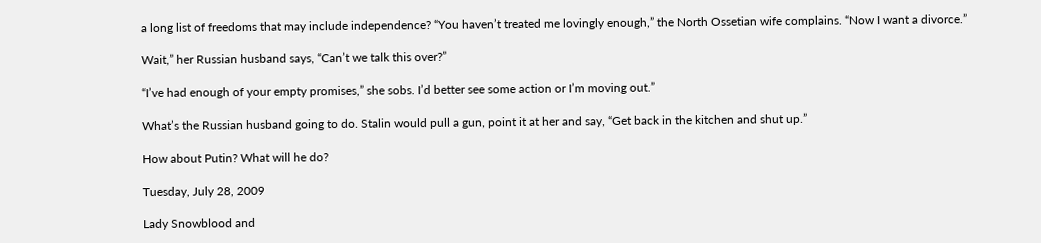a long list of freedoms that may include independence? “You haven’t treated me lovingly enough,” the North Ossetian wife complains. “Now I want a divorce.”

Wait,” her Russian husband says, “Can’t we talk this over?”

“I’ve had enough of your empty promises,” she sobs. I’d better see some action or I’m moving out.”

What’s the Russian husband going to do. Stalin would pull a gun, point it at her and say, “Get back in the kitchen and shut up.”

How about Putin? What will he do?

Tuesday, July 28, 2009

Lady Snowblood and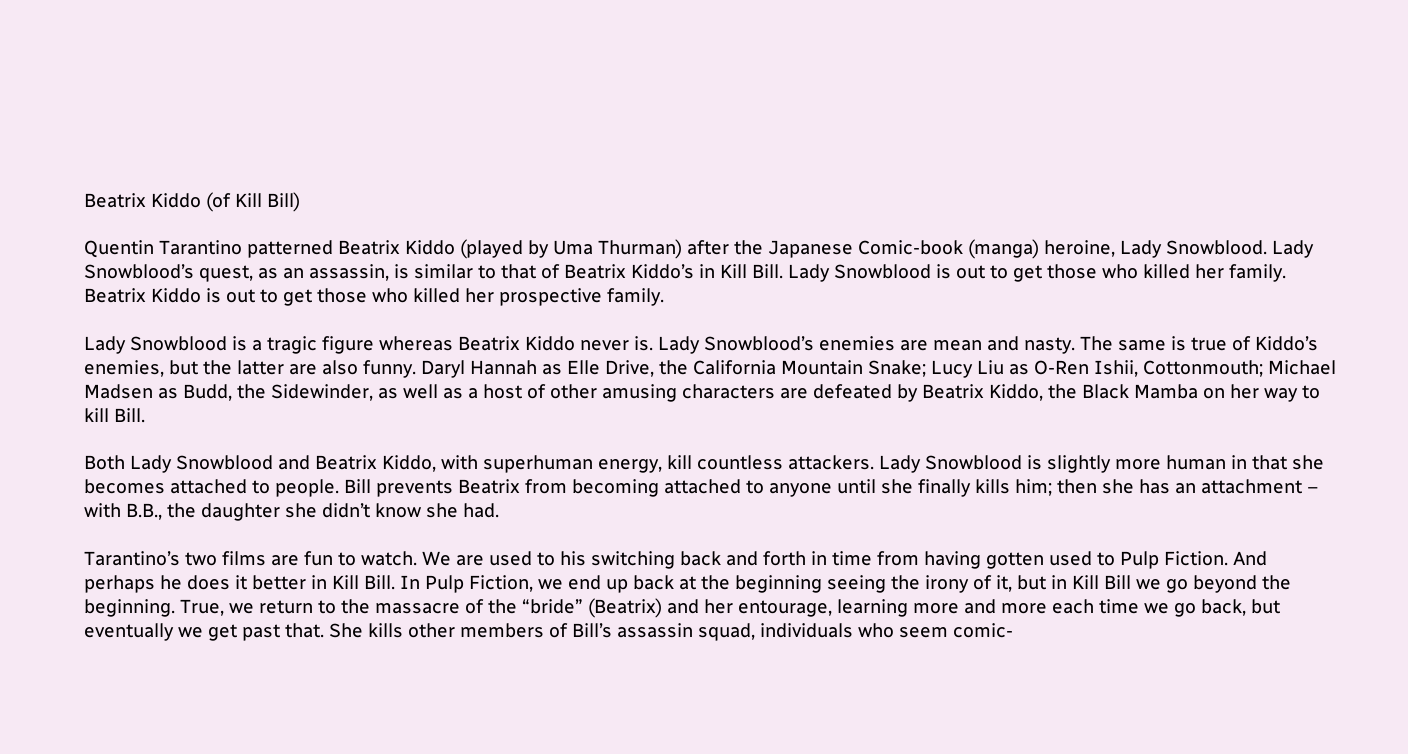Beatrix Kiddo (of Kill Bill)

Quentin Tarantino patterned Beatrix Kiddo (played by Uma Thurman) after the Japanese Comic-book (manga) heroine, Lady Snowblood. Lady Snowblood’s quest, as an assassin, is similar to that of Beatrix Kiddo’s in Kill Bill. Lady Snowblood is out to get those who killed her family. Beatrix Kiddo is out to get those who killed her prospective family.

Lady Snowblood is a tragic figure whereas Beatrix Kiddo never is. Lady Snowblood’s enemies are mean and nasty. The same is true of Kiddo’s enemies, but the latter are also funny. Daryl Hannah as Elle Drive, the California Mountain Snake; Lucy Liu as O-Ren Ishii, Cottonmouth; Michael Madsen as Budd, the Sidewinder, as well as a host of other amusing characters are defeated by Beatrix Kiddo, the Black Mamba on her way to kill Bill.

Both Lady Snowblood and Beatrix Kiddo, with superhuman energy, kill countless attackers. Lady Snowblood is slightly more human in that she becomes attached to people. Bill prevents Beatrix from becoming attached to anyone until she finally kills him; then she has an attachment – with B.B., the daughter she didn’t know she had.

Tarantino’s two films are fun to watch. We are used to his switching back and forth in time from having gotten used to Pulp Fiction. And perhaps he does it better in Kill Bill. In Pulp Fiction, we end up back at the beginning seeing the irony of it, but in Kill Bill we go beyond the beginning. True, we return to the massacre of the “bride” (Beatrix) and her entourage, learning more and more each time we go back, but eventually we get past that. She kills other members of Bill’s assassin squad, individuals who seem comic-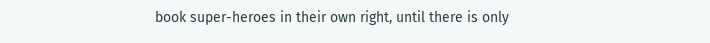book super-heroes in their own right, until there is only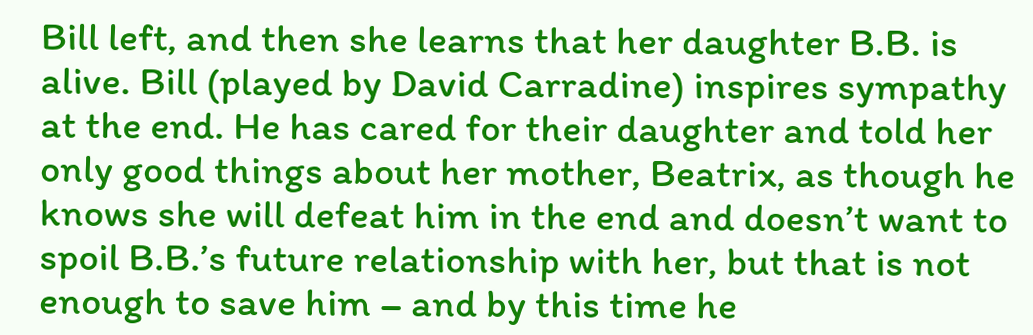Bill left, and then she learns that her daughter B.B. is alive. Bill (played by David Carradine) inspires sympathy at the end. He has cared for their daughter and told her only good things about her mother, Beatrix, as though he knows she will defeat him in the end and doesn’t want to spoil B.B.’s future relationship with her, but that is not enough to save him – and by this time he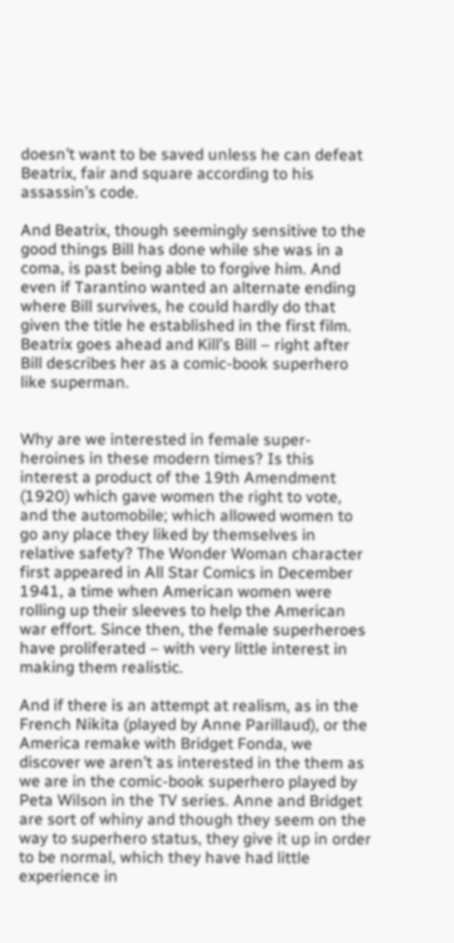doesn’t want to be saved unless he can defeat Beatrix, fair and square according to his assassin’s code.

And Beatrix, though seemingly sensitive to the good things Bill has done while she was in a coma, is past being able to forgive him. And even if Tarantino wanted an alternate ending where Bill survives, he could hardly do that given the title he established in the first film. Beatrix goes ahead and Kill’s Bill – right after Bill describes her as a comic-book superhero like superman.


Why are we interested in female super-heroines in these modern times? Is this interest a product of the 19th Amendment (1920) which gave women the right to vote, and the automobile; which allowed women to go any place they liked by themselves in relative safety? The Wonder Woman character first appeared in All Star Comics in December 1941, a time when American women were rolling up their sleeves to help the American war effort. Since then, the female superheroes have proliferated – with very little interest in making them realistic.

And if there is an attempt at realism, as in the French Nikita (played by Anne Parillaud), or the America remake with Bridget Fonda, we discover we aren’t as interested in the them as we are in the comic-book superhero played by Peta Wilson in the TV series. Anne and Bridget are sort of whiny and though they seem on the way to superhero status, they give it up in order to be normal, which they have had little experience in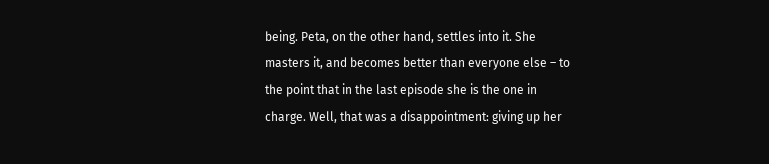being. Peta, on the other hand, settles into it. She masters it, and becomes better than everyone else – to the point that in the last episode she is the one in charge. Well, that was a disappointment: giving up her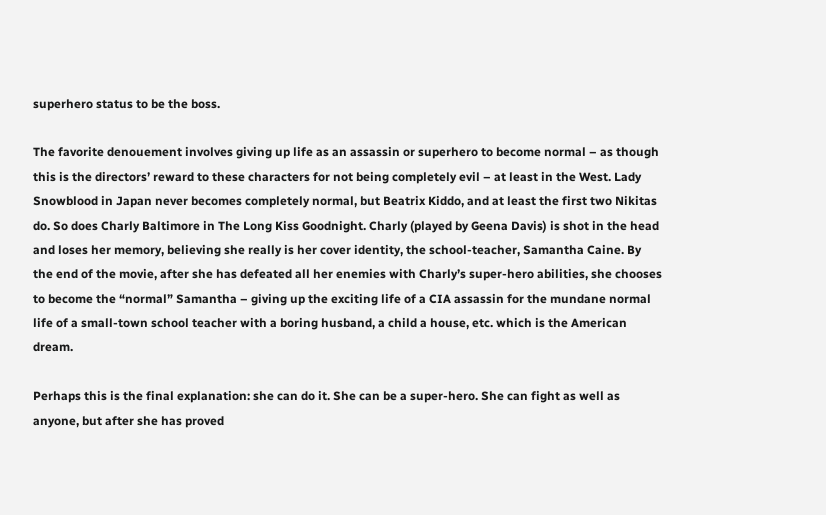superhero status to be the boss.

The favorite denouement involves giving up life as an assassin or superhero to become normal – as though this is the directors’ reward to these characters for not being completely evil – at least in the West. Lady Snowblood in Japan never becomes completely normal, but Beatrix Kiddo, and at least the first two Nikitas do. So does Charly Baltimore in The Long Kiss Goodnight. Charly (played by Geena Davis) is shot in the head and loses her memory, believing she really is her cover identity, the school-teacher, Samantha Caine. By the end of the movie, after she has defeated all her enemies with Charly’s super-hero abilities, she chooses to become the “normal” Samantha – giving up the exciting life of a CIA assassin for the mundane normal life of a small-town school teacher with a boring husband, a child a house, etc. which is the American dream.

Perhaps this is the final explanation: she can do it. She can be a super-hero. She can fight as well as anyone, but after she has proved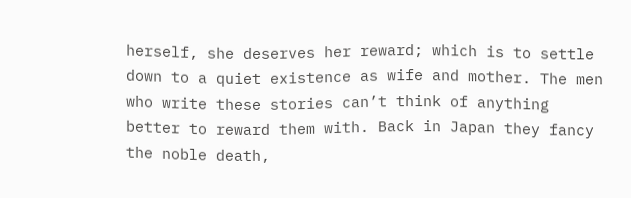herself, she deserves her reward; which is to settle down to a quiet existence as wife and mother. The men who write these stories can’t think of anything better to reward them with. Back in Japan they fancy the noble death,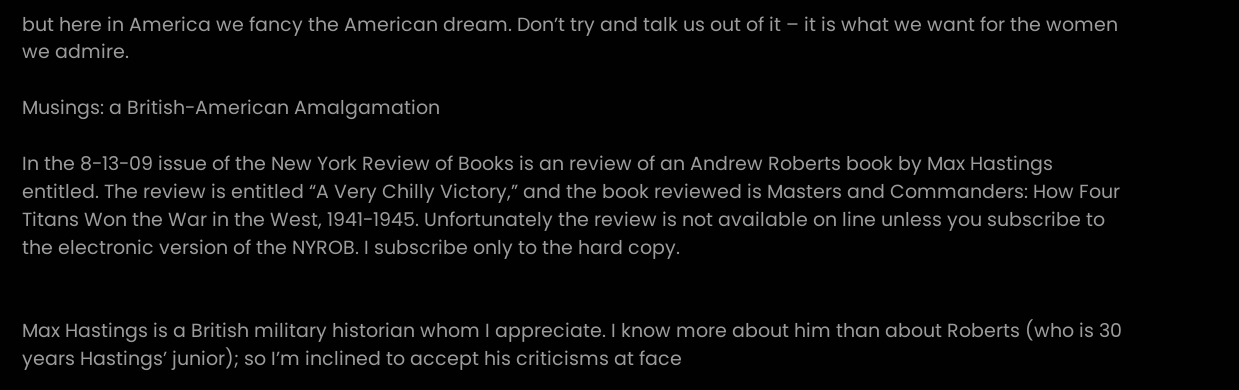but here in America we fancy the American dream. Don’t try and talk us out of it – it is what we want for the women we admire.

Musings: a British-American Amalgamation

In the 8-13-09 issue of the New York Review of Books is an review of an Andrew Roberts book by Max Hastings entitled. The review is entitled “A Very Chilly Victory,” and the book reviewed is Masters and Commanders: How Four Titans Won the War in the West, 1941-1945. Unfortunately the review is not available on line unless you subscribe to the electronic version of the NYROB. I subscribe only to the hard copy.


Max Hastings is a British military historian whom I appreciate. I know more about him than about Roberts (who is 30 years Hastings’ junior); so I’m inclined to accept his criticisms at face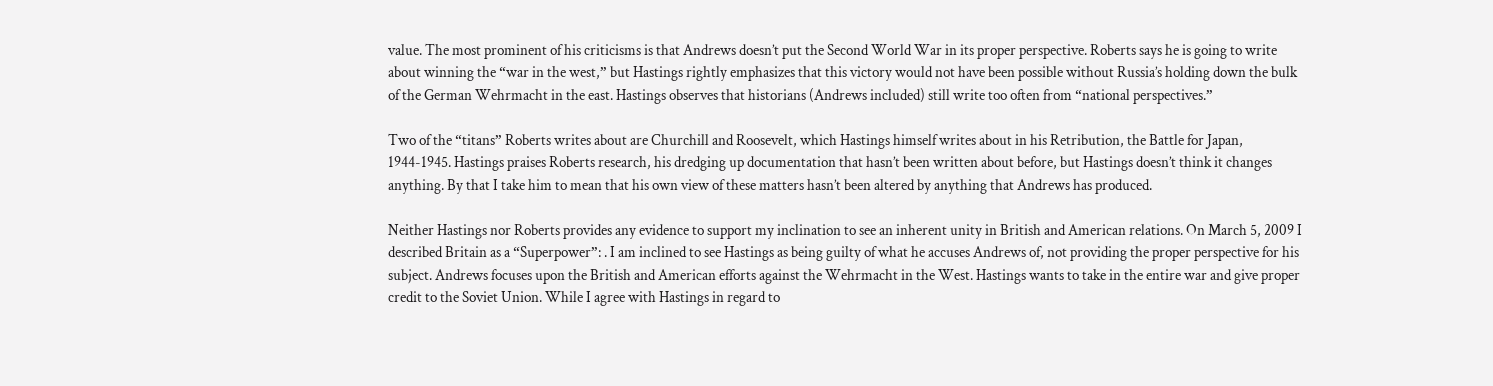value. The most prominent of his criticisms is that Andrews doesn’t put the Second World War in its proper perspective. Roberts says he is going to write about winning the “war in the west,” but Hastings rightly emphasizes that this victory would not have been possible without Russia’s holding down the bulk of the German Wehrmacht in the east. Hastings observes that historians (Andrews included) still write too often from “national perspectives.”

Two of the “titans” Roberts writes about are Churchill and Roosevelt, which Hastings himself writes about in his Retribution, the Battle for Japan, 1944-1945. Hastings praises Roberts research, his dredging up documentation that hasn’t been written about before, but Hastings doesn’t think it changes anything. By that I take him to mean that his own view of these matters hasn’t been altered by anything that Andrews has produced.

Neither Hastings nor Roberts provides any evidence to support my inclination to see an inherent unity in British and American relations. On March 5, 2009 I described Britain as a “Superpower”: . I am inclined to see Hastings as being guilty of what he accuses Andrews of, not providing the proper perspective for his subject. Andrews focuses upon the British and American efforts against the Wehrmacht in the West. Hastings wants to take in the entire war and give proper credit to the Soviet Union. While I agree with Hastings in regard to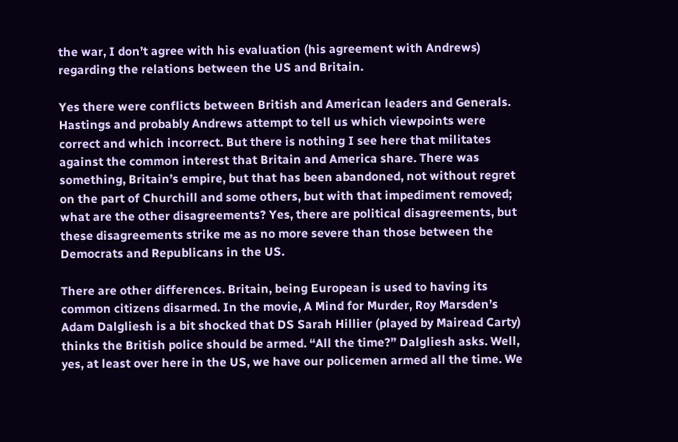the war, I don’t agree with his evaluation (his agreement with Andrews) regarding the relations between the US and Britain.

Yes there were conflicts between British and American leaders and Generals. Hastings and probably Andrews attempt to tell us which viewpoints were correct and which incorrect. But there is nothing I see here that militates against the common interest that Britain and America share. There was something, Britain’s empire, but that has been abandoned, not without regret on the part of Churchill and some others, but with that impediment removed; what are the other disagreements? Yes, there are political disagreements, but these disagreements strike me as no more severe than those between the Democrats and Republicans in the US.

There are other differences. Britain, being European is used to having its common citizens disarmed. In the movie, A Mind for Murder, Roy Marsden’s Adam Dalgliesh is a bit shocked that DS Sarah Hillier (played by Mairead Carty) thinks the British police should be armed. “All the time?” Dalgliesh asks. Well, yes, at least over here in the US, we have our policemen armed all the time. We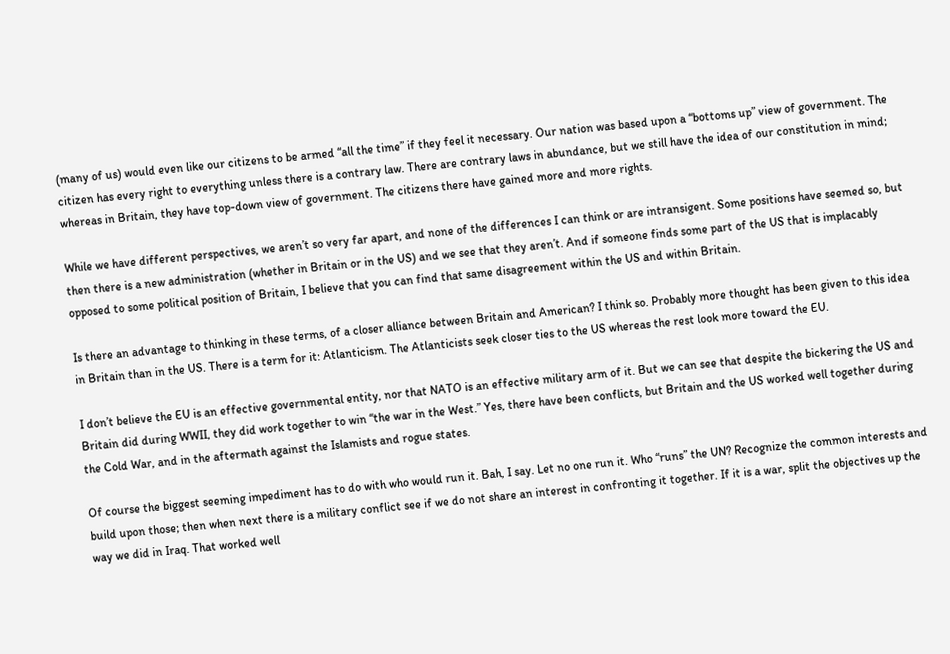(many of us) would even like our citizens to be armed “all the time” if they feel it necessary. Our nation was based upon a “bottoms up” view of government. The citizen has every right to everything unless there is a contrary law. There are contrary laws in abundance, but we still have the idea of our constitution in mind; whereas in Britain, they have top-down view of government. The citizens there have gained more and more rights.

While we have different perspectives, we aren’t so very far apart, and none of the differences I can think or are intransigent. Some positions have seemed so, but then there is a new administration (whether in Britain or in the US) and we see that they aren’t. And if someone finds some part of the US that is implacably opposed to some political position of Britain, I believe that you can find that same disagreement within the US and within Britain.

Is there an advantage to thinking in these terms, of a closer alliance between Britain and American? I think so. Probably more thought has been given to this idea in Britain than in the US. There is a term for it: Atlanticism. The Atlanticists seek closer ties to the US whereas the rest look more toward the EU.

I don’t believe the EU is an effective governmental entity, nor that NATO is an effective military arm of it. But we can see that despite the bickering the US and Britain did during WWII, they did work together to win “the war in the West.” Yes, there have been conflicts, but Britain and the US worked well together during the Cold War, and in the aftermath against the Islamists and rogue states.

Of course the biggest seeming impediment has to do with who would run it. Bah, I say. Let no one run it. Who “runs” the UN? Recognize the common interests and build upon those; then when next there is a military conflict see if we do not share an interest in confronting it together. If it is a war, split the objectives up the way we did in Iraq. That worked well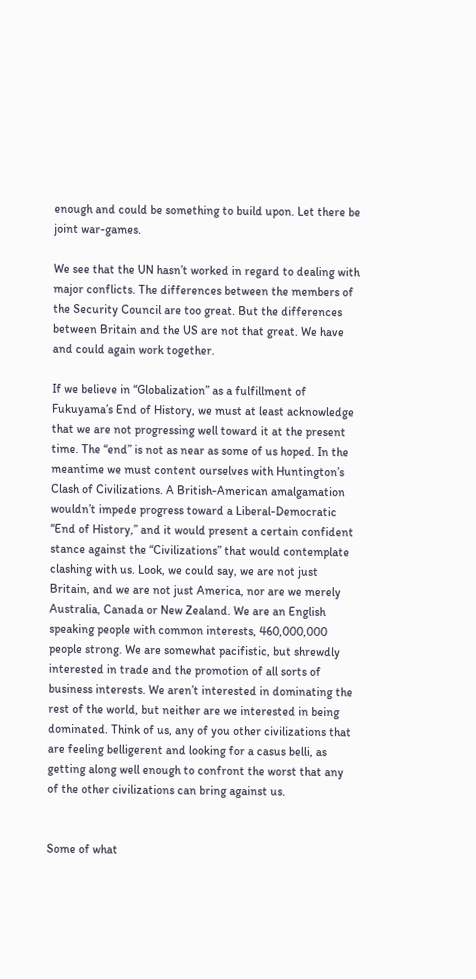enough and could be something to build upon. Let there be joint war-games.

We see that the UN hasn’t worked in regard to dealing with major conflicts. The differences between the members of the Security Council are too great. But the differences between Britain and the US are not that great. We have and could again work together.

If we believe in “Globalization” as a fulfillment of Fukuyama’s End of History, we must at least acknowledge that we are not progressing well toward it at the present time. The “end” is not as near as some of us hoped. In the meantime we must content ourselves with Huntington’s Clash of Civilizations. A British-American amalgamation wouldn’t impede progress toward a Liberal-Democratic “End of History,” and it would present a certain confident stance against the “Civilizations” that would contemplate clashing with us. Look, we could say, we are not just Britain, and we are not just America, nor are we merely Australia, Canada or New Zealand. We are an English speaking people with common interests, 460,000,000 people strong. We are somewhat pacifistic, but shrewdly interested in trade and the promotion of all sorts of business interests. We aren’t interested in dominating the rest of the world, but neither are we interested in being dominated. Think of us, any of you other civilizations that are feeling belligerent and looking for a casus belli, as getting along well enough to confront the worst that any of the other civilizations can bring against us.


Some of what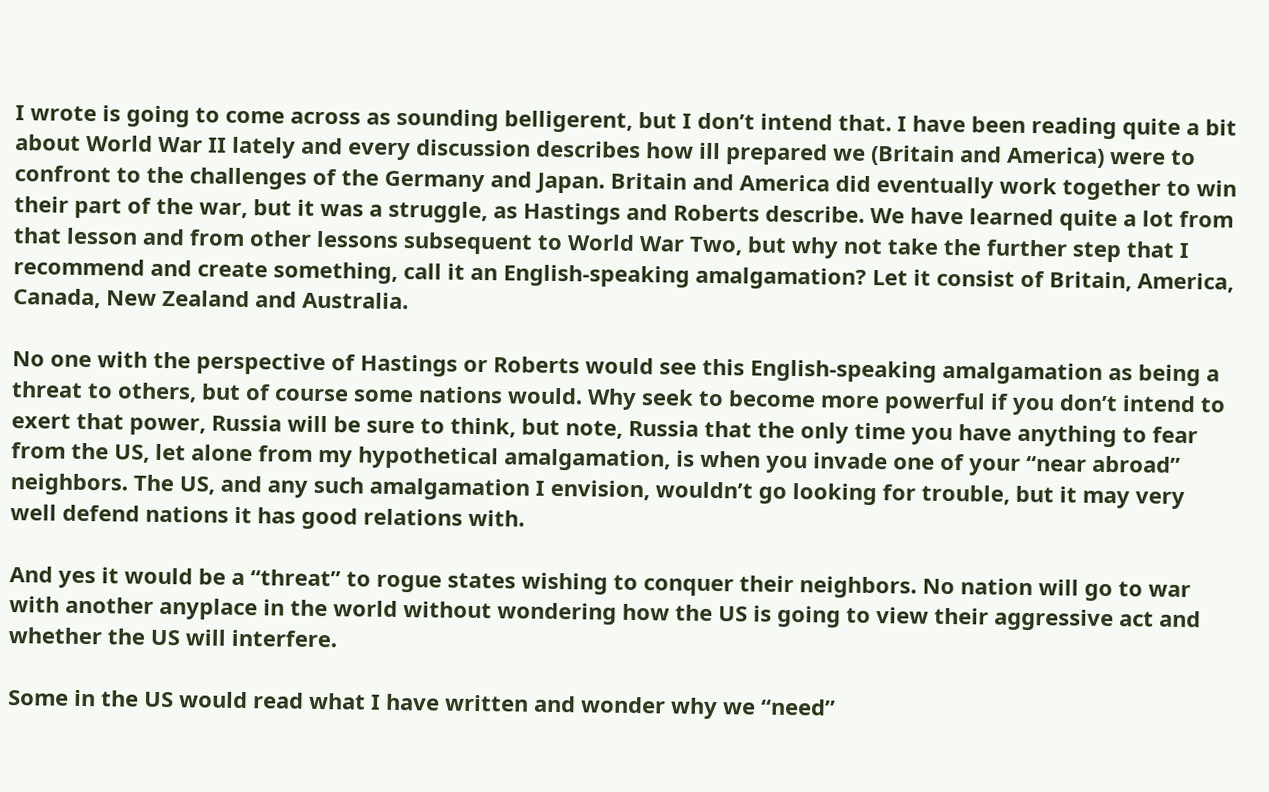I wrote is going to come across as sounding belligerent, but I don’t intend that. I have been reading quite a bit about World War II lately and every discussion describes how ill prepared we (Britain and America) were to confront to the challenges of the Germany and Japan. Britain and America did eventually work together to win their part of the war, but it was a struggle, as Hastings and Roberts describe. We have learned quite a lot from that lesson and from other lessons subsequent to World War Two, but why not take the further step that I recommend and create something, call it an English-speaking amalgamation? Let it consist of Britain, America, Canada, New Zealand and Australia.

No one with the perspective of Hastings or Roberts would see this English-speaking amalgamation as being a threat to others, but of course some nations would. Why seek to become more powerful if you don’t intend to exert that power, Russia will be sure to think, but note, Russia that the only time you have anything to fear from the US, let alone from my hypothetical amalgamation, is when you invade one of your “near abroad” neighbors. The US, and any such amalgamation I envision, wouldn’t go looking for trouble, but it may very well defend nations it has good relations with.

And yes it would be a “threat” to rogue states wishing to conquer their neighbors. No nation will go to war with another anyplace in the world without wondering how the US is going to view their aggressive act and whether the US will interfere.

Some in the US would read what I have written and wonder why we “need”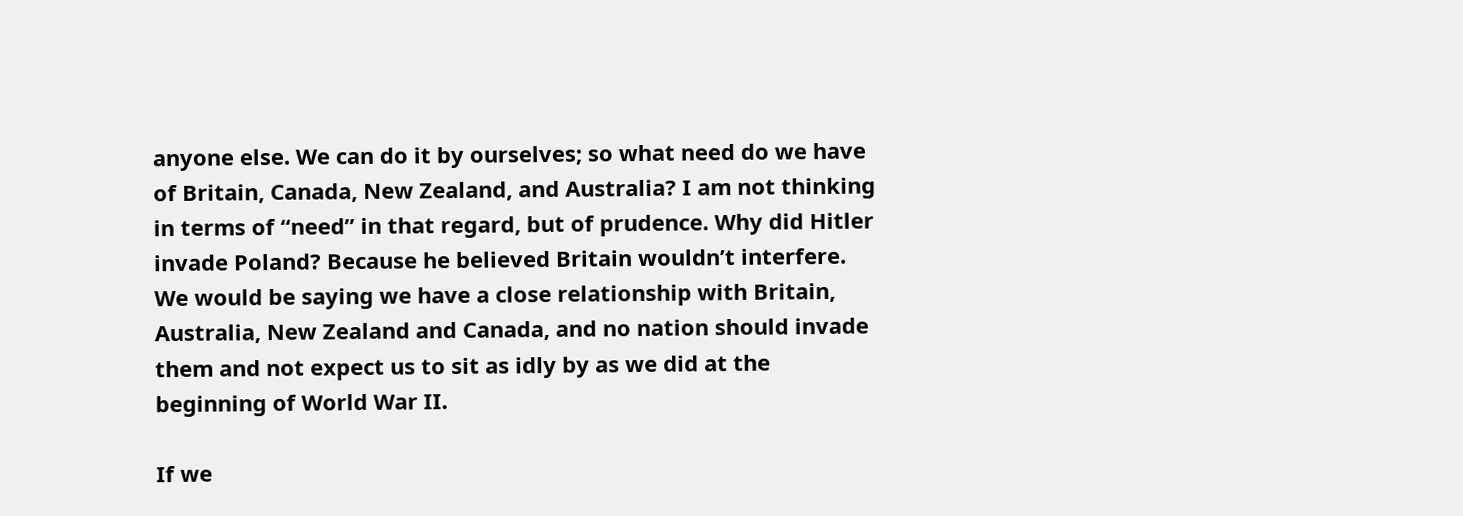anyone else. We can do it by ourselves; so what need do we have of Britain, Canada, New Zealand, and Australia? I am not thinking in terms of “need” in that regard, but of prudence. Why did Hitler invade Poland? Because he believed Britain wouldn’t interfere. We would be saying we have a close relationship with Britain, Australia, New Zealand and Canada, and no nation should invade them and not expect us to sit as idly by as we did at the beginning of World War II.

If we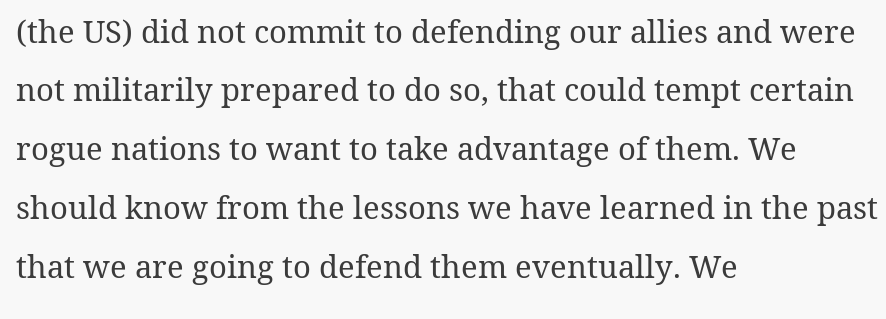(the US) did not commit to defending our allies and were not militarily prepared to do so, that could tempt certain rogue nations to want to take advantage of them. We should know from the lessons we have learned in the past that we are going to defend them eventually. We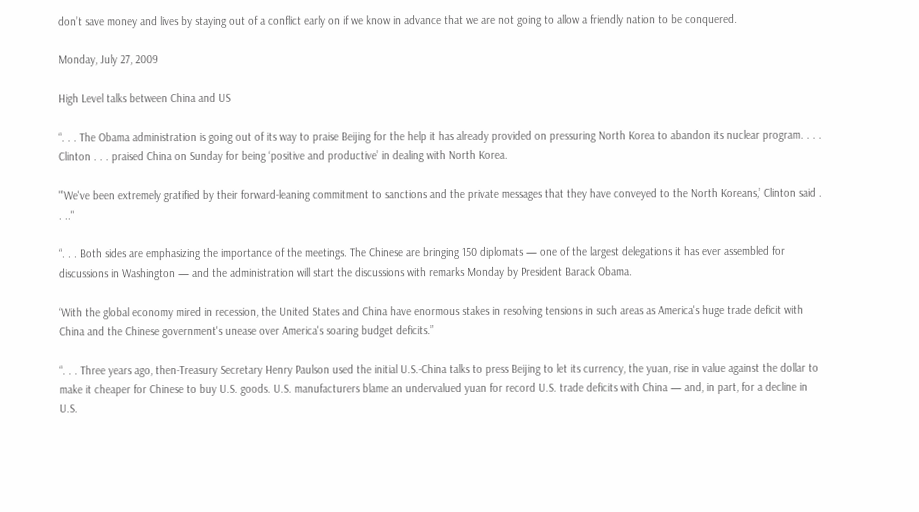don’t save money and lives by staying out of a conflict early on if we know in advance that we are not going to allow a friendly nation to be conquered.

Monday, July 27, 2009

High Level talks between China and US

“. . . The Obama administration is going out of its way to praise Beijing for the help it has already provided on pressuring North Korea to abandon its nuclear program. . . . Clinton . . . praised China on Sunday for being ‘positive and productive’ in dealing with North Korea.

"’We've been extremely gratified by their forward-leaning commitment to sanctions and the private messages that they have conveyed to the North Koreans,’ Clinton said . . .."

“. . . Both sides are emphasizing the importance of the meetings. The Chinese are bringing 150 diplomats — one of the largest delegations it has ever assembled for discussions in Washington — and the administration will start the discussions with remarks Monday by President Barack Obama.

‘With the global economy mired in recession, the United States and China have enormous stakes in resolving tensions in such areas as America's huge trade deficit with China and the Chinese government's unease over America's soaring budget deficits.”

“. . . Three years ago, then-Treasury Secretary Henry Paulson used the initial U.S.-China talks to press Beijing to let its currency, the yuan, rise in value against the dollar to make it cheaper for Chinese to buy U.S. goods. U.S. manufacturers blame an undervalued yuan for record U.S. trade deficits with China — and, in part, for a decline in U.S.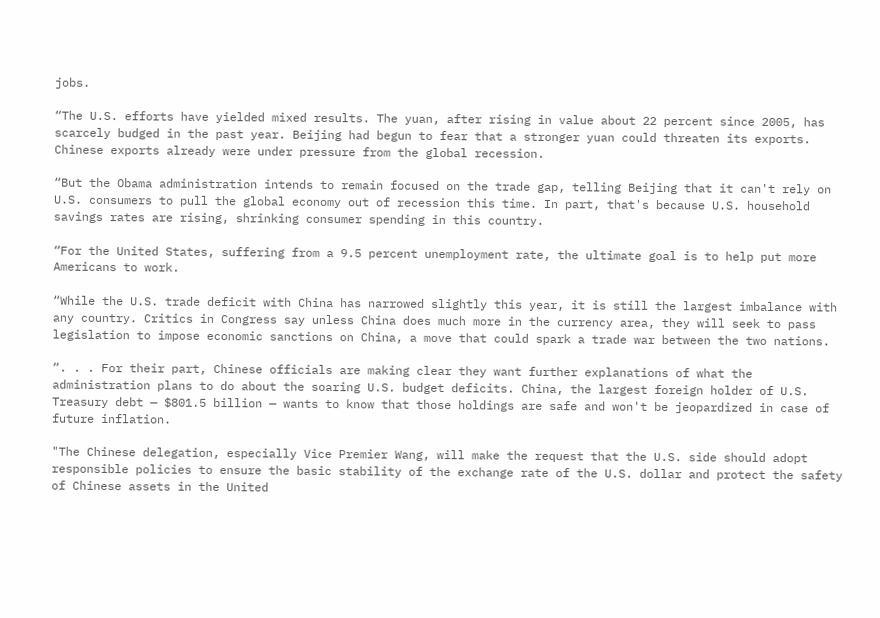jobs.

“The U.S. efforts have yielded mixed results. The yuan, after rising in value about 22 percent since 2005, has scarcely budged in the past year. Beijing had begun to fear that a stronger yuan could threaten its exports. Chinese exports already were under pressure from the global recession.

“But the Obama administration intends to remain focused on the trade gap, telling Beijing that it can't rely on U.S. consumers to pull the global economy out of recession this time. In part, that's because U.S. household savings rates are rising, shrinking consumer spending in this country.

“For the United States, suffering from a 9.5 percent unemployment rate, the ultimate goal is to help put more Americans to work.

“While the U.S. trade deficit with China has narrowed slightly this year, it is still the largest imbalance with any country. Critics in Congress say unless China does much more in the currency area, they will seek to pass legislation to impose economic sanctions on China, a move that could spark a trade war between the two nations.

“. . . For their part, Chinese officials are making clear they want further explanations of what the administration plans to do about the soaring U.S. budget deficits. China, the largest foreign holder of U.S. Treasury debt — $801.5 billion — wants to know that those holdings are safe and won't be jeopardized in case of future inflation.

"The Chinese delegation, especially Vice Premier Wang, will make the request that the U.S. side should adopt responsible policies to ensure the basic stability of the exchange rate of the U.S. dollar and protect the safety of Chinese assets in the United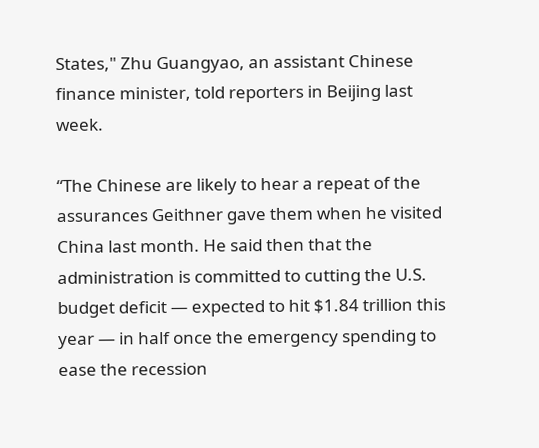States," Zhu Guangyao, an assistant Chinese finance minister, told reporters in Beijing last week.

“The Chinese are likely to hear a repeat of the assurances Geithner gave them when he visited China last month. He said then that the administration is committed to cutting the U.S. budget deficit — expected to hit $1.84 trillion this year — in half once the emergency spending to ease the recession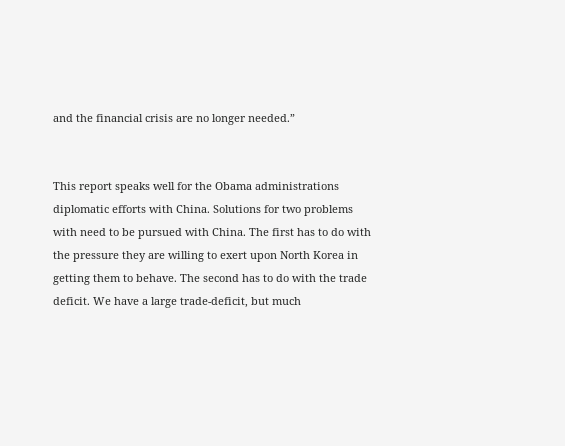and the financial crisis are no longer needed.”


This report speaks well for the Obama administrations diplomatic efforts with China. Solutions for two problems with need to be pursued with China. The first has to do with the pressure they are willing to exert upon North Korea in getting them to behave. The second has to do with the trade deficit. We have a large trade-deficit, but much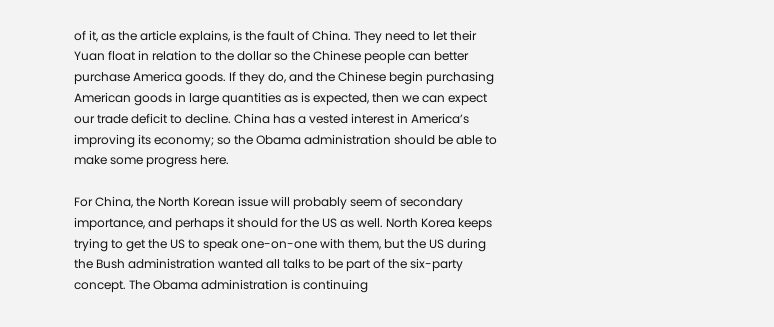of it, as the article explains, is the fault of China. They need to let their Yuan float in relation to the dollar so the Chinese people can better purchase America goods. If they do, and the Chinese begin purchasing American goods in large quantities as is expected, then we can expect our trade deficit to decline. China has a vested interest in America’s improving its economy; so the Obama administration should be able to make some progress here.

For China, the North Korean issue will probably seem of secondary importance, and perhaps it should for the US as well. North Korea keeps trying to get the US to speak one-on-one with them, but the US during the Bush administration wanted all talks to be part of the six-party concept. The Obama administration is continuing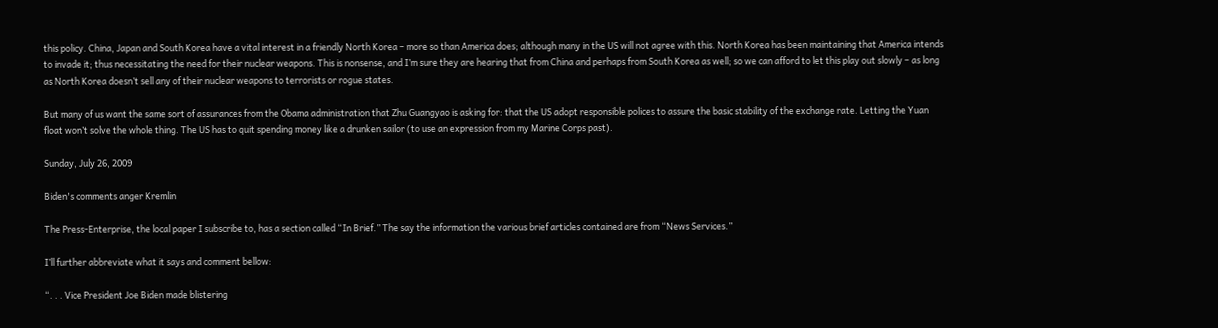this policy. China, Japan and South Korea have a vital interest in a friendly North Korea – more so than America does; although many in the US will not agree with this. North Korea has been maintaining that America intends to invade it; thus necessitating the need for their nuclear weapons. This is nonsense, and I’m sure they are hearing that from China and perhaps from South Korea as well; so we can afford to let this play out slowly – as long as North Korea doesn’t sell any of their nuclear weapons to terrorists or rogue states.

But many of us want the same sort of assurances from the Obama administration that Zhu Guangyao is asking for: that the US adopt responsible polices to assure the basic stability of the exchange rate. Letting the Yuan float won’t solve the whole thing. The US has to quit spending money like a drunken sailor (to use an expression from my Marine Corps past).

Sunday, July 26, 2009

Biden's comments anger Kremlin

The Press-Enterprise, the local paper I subscribe to, has a section called “In Brief.” The say the information the various brief articles contained are from “News Services.”

I’ll further abbreviate what it says and comment bellow:

“. . . Vice President Joe Biden made blistering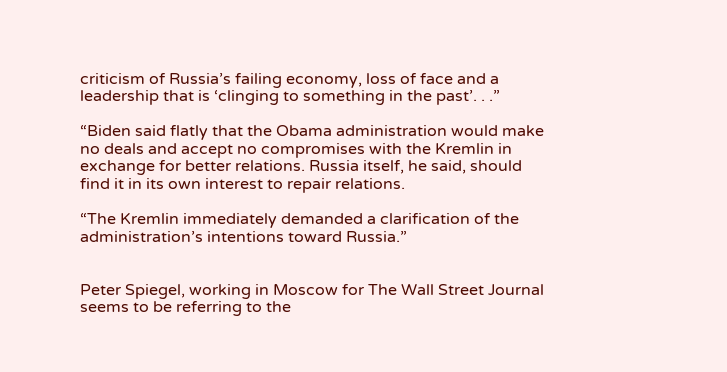criticism of Russia’s failing economy, loss of face and a leadership that is ‘clinging to something in the past’. . .”

“Biden said flatly that the Obama administration would make no deals and accept no compromises with the Kremlin in exchange for better relations. Russia itself, he said, should find it in its own interest to repair relations.

“The Kremlin immediately demanded a clarification of the administration’s intentions toward Russia.”


Peter Spiegel, working in Moscow for The Wall Street Journal seems to be referring to the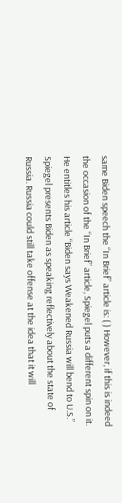same Biden speech the “In Brief” article is: ( ) However, if this is indeed the occasion of the “In Brief” article, Spiegel puts a different spin on it. He entitles his article “Biden says Weakened Russia will bend to U.S.” Spiegel presents Biden as speaking reflectively about the state of Russia. Russia could still take offense at the idea that it will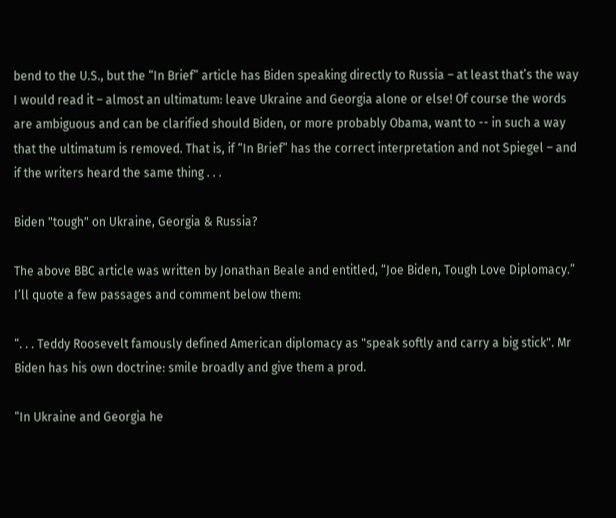bend to the U.S., but the “In Brief” article has Biden speaking directly to Russia – at least that’s the way I would read it – almost an ultimatum: leave Ukraine and Georgia alone or else! Of course the words are ambiguous and can be clarified should Biden, or more probably Obama, want to -- in such a way that the ultimatum is removed. That is, if “In Brief” has the correct interpretation and not Spiegel – and if the writers heard the same thing . . .

Biden "tough" on Ukraine, Georgia & Russia?

The above BBC article was written by Jonathan Beale and entitled, “Joe Biden, Tough Love Diplomacy.” I’ll quote a few passages and comment below them:

“. . . Teddy Roosevelt famously defined American diplomacy as "speak softly and carry a big stick". Mr Biden has his own doctrine: smile broadly and give them a prod.

“In Ukraine and Georgia he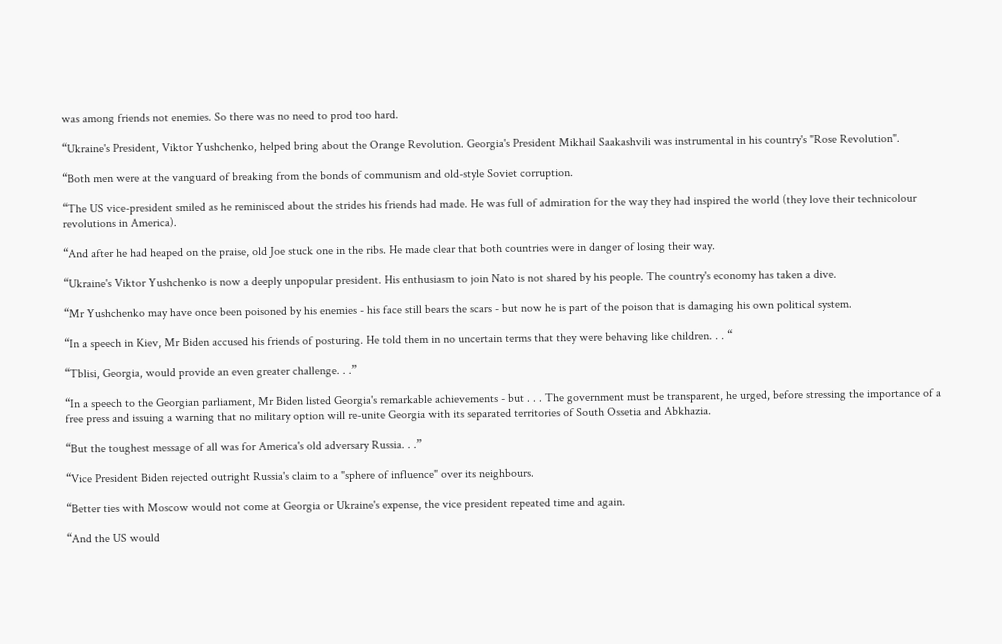was among friends not enemies. So there was no need to prod too hard.

“Ukraine's President, Viktor Yushchenko, helped bring about the Orange Revolution. Georgia's President Mikhail Saakashvili was instrumental in his country's "Rose Revolution".

“Both men were at the vanguard of breaking from the bonds of communism and old-style Soviet corruption.

“The US vice-president smiled as he reminisced about the strides his friends had made. He was full of admiration for the way they had inspired the world (they love their technicolour revolutions in America).

“And after he had heaped on the praise, old Joe stuck one in the ribs. He made clear that both countries were in danger of losing their way.

“Ukraine's Viktor Yushchenko is now a deeply unpopular president. His enthusiasm to join Nato is not shared by his people. The country's economy has taken a dive.

“Mr Yushchenko may have once been poisoned by his enemies - his face still bears the scars - but now he is part of the poison that is damaging his own political system.

“In a speech in Kiev, Mr Biden accused his friends of posturing. He told them in no uncertain terms that they were behaving like children. . . “

“Tblisi, Georgia, would provide an even greater challenge. . .”

“In a speech to the Georgian parliament, Mr Biden listed Georgia's remarkable achievements - but . . . The government must be transparent, he urged, before stressing the importance of a free press and issuing a warning that no military option will re-unite Georgia with its separated territories of South Ossetia and Abkhazia.

“But the toughest message of all was for America's old adversary Russia. . .”

“Vice President Biden rejected outright Russia's claim to a "sphere of influence" over its neighbours.

“Better ties with Moscow would not come at Georgia or Ukraine's expense, the vice president repeated time and again.

“And the US would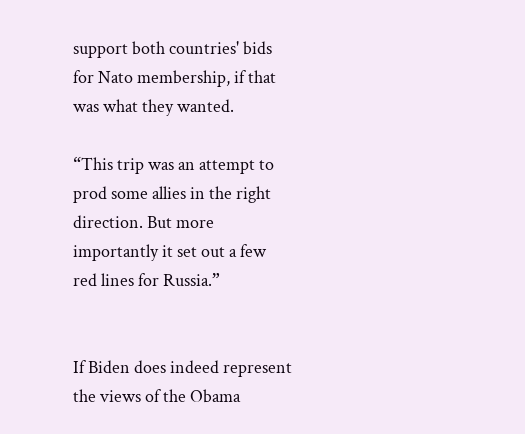support both countries' bids for Nato membership, if that was what they wanted.

“This trip was an attempt to prod some allies in the right direction. But more importantly it set out a few red lines for Russia.”


If Biden does indeed represent the views of the Obama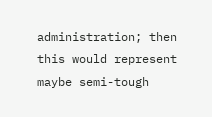administration; then this would represent maybe semi-tough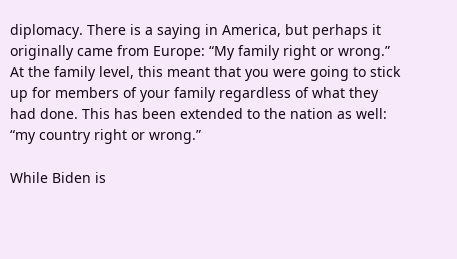diplomacy. There is a saying in America, but perhaps it originally came from Europe: “My family right or wrong.” At the family level, this meant that you were going to stick up for members of your family regardless of what they had done. This has been extended to the nation as well: “my country right or wrong.”

While Biden is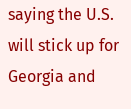saying the U.S. will stick up for Georgia and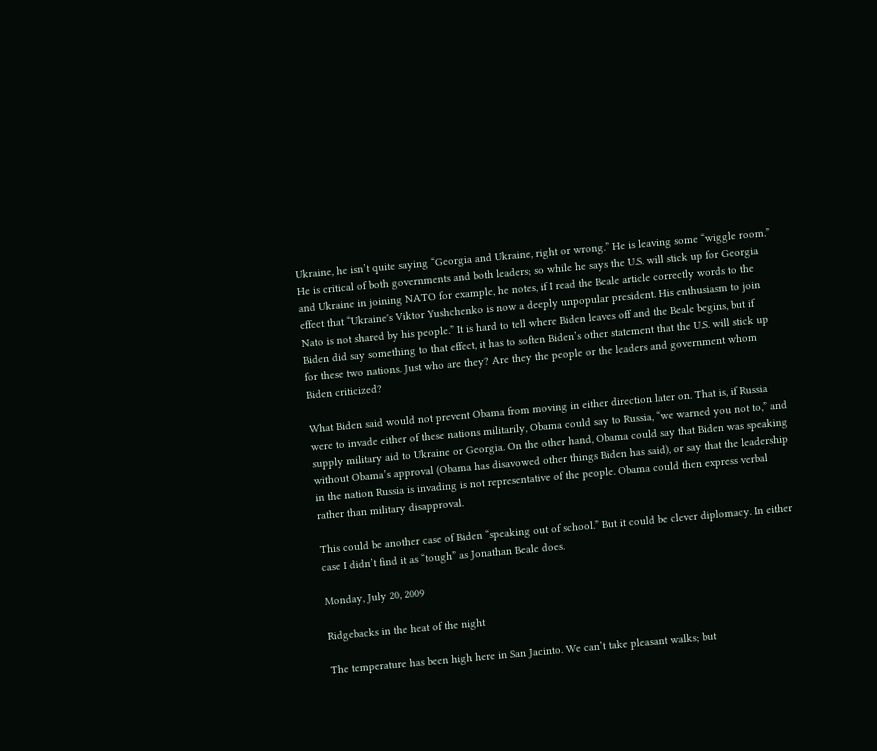Ukraine, he isn’t quite saying “Georgia and Ukraine, right or wrong.” He is leaving some “wiggle room.” He is critical of both governments and both leaders; so while he says the U.S. will stick up for Georgia and Ukraine in joining NATO for example, he notes, if I read the Beale article correctly words to the effect that “Ukraine's Viktor Yushchenko is now a deeply unpopular president. His enthusiasm to join Nato is not shared by his people.” It is hard to tell where Biden leaves off and the Beale begins, but if Biden did say something to that effect, it has to soften Biden’s other statement that the U.S. will stick up for these two nations. Just who are they? Are they the people or the leaders and government whom Biden criticized?

What Biden said would not prevent Obama from moving in either direction later on. That is, if Russia were to invade either of these nations militarily, Obama could say to Russia, “we warned you not to,” and supply military aid to Ukraine or Georgia. On the other hand, Obama could say that Biden was speaking without Obama’s approval (Obama has disavowed other things Biden has said), or say that the leadership in the nation Russia is invading is not representative of the people. Obama could then express verbal rather than military disapproval.

This could be another case of Biden “speaking out of school.” But it could be clever diplomacy. In either case I didn’t find it as “tough” as Jonathan Beale does.

Monday, July 20, 2009

Ridgebacks in the heat of the night

The temperature has been high here in San Jacinto. We can’t take pleasant walks; but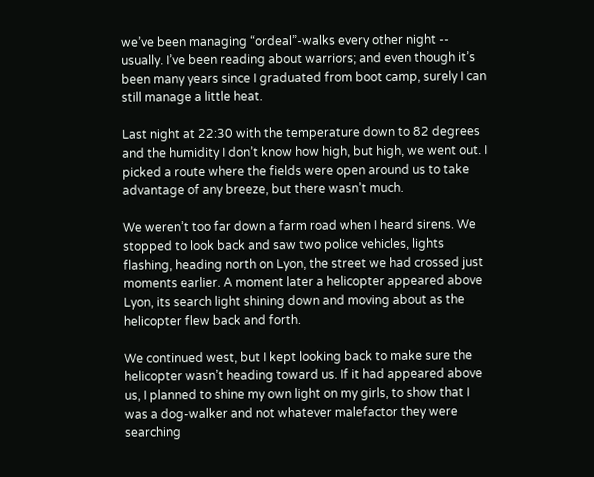we’ve been managing “ordeal”-walks every other night -- usually. I’ve been reading about warriors; and even though it’s been many years since I graduated from boot camp, surely I can still manage a little heat.

Last night at 22:30 with the temperature down to 82 degrees and the humidity I don’t know how high, but high, we went out. I picked a route where the fields were open around us to take advantage of any breeze, but there wasn’t much.

We weren’t too far down a farm road when I heard sirens. We stopped to look back and saw two police vehicles, lights flashing, heading north on Lyon, the street we had crossed just moments earlier. A moment later a helicopter appeared above Lyon, its search light shining down and moving about as the helicopter flew back and forth.

We continued west, but I kept looking back to make sure the helicopter wasn’t heading toward us. If it had appeared above us, I planned to shine my own light on my girls, to show that I was a dog-walker and not whatever malefactor they were searching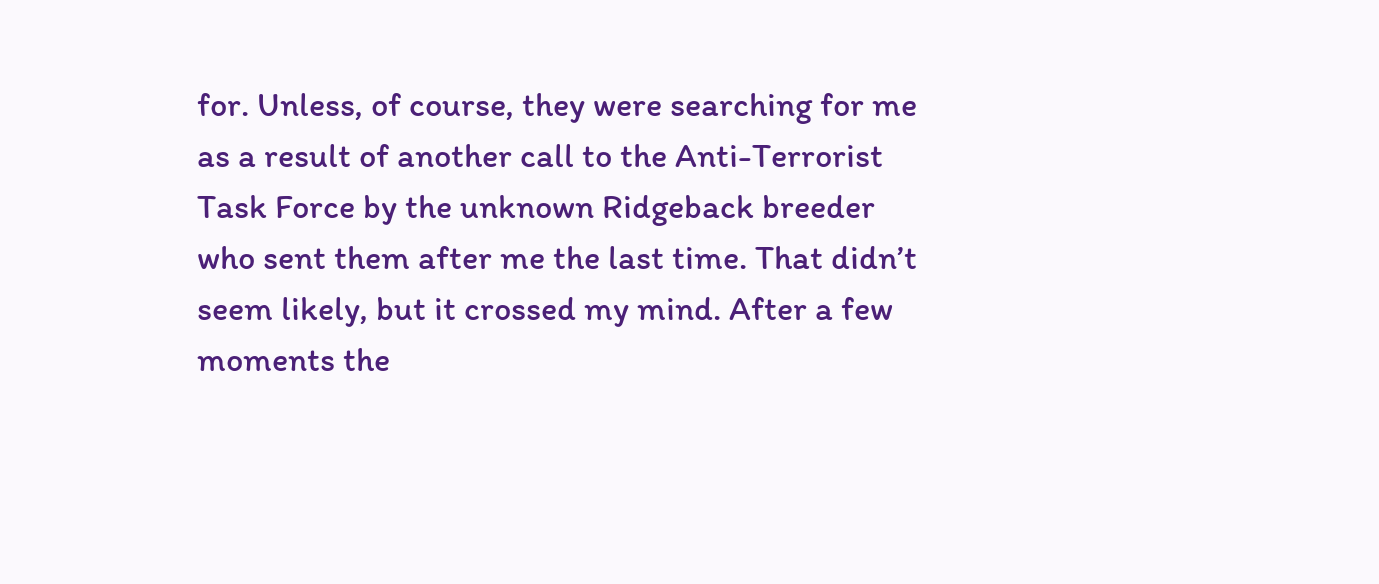for. Unless, of course, they were searching for me as a result of another call to the Anti-Terrorist Task Force by the unknown Ridgeback breeder who sent them after me the last time. That didn’t seem likely, but it crossed my mind. After a few moments the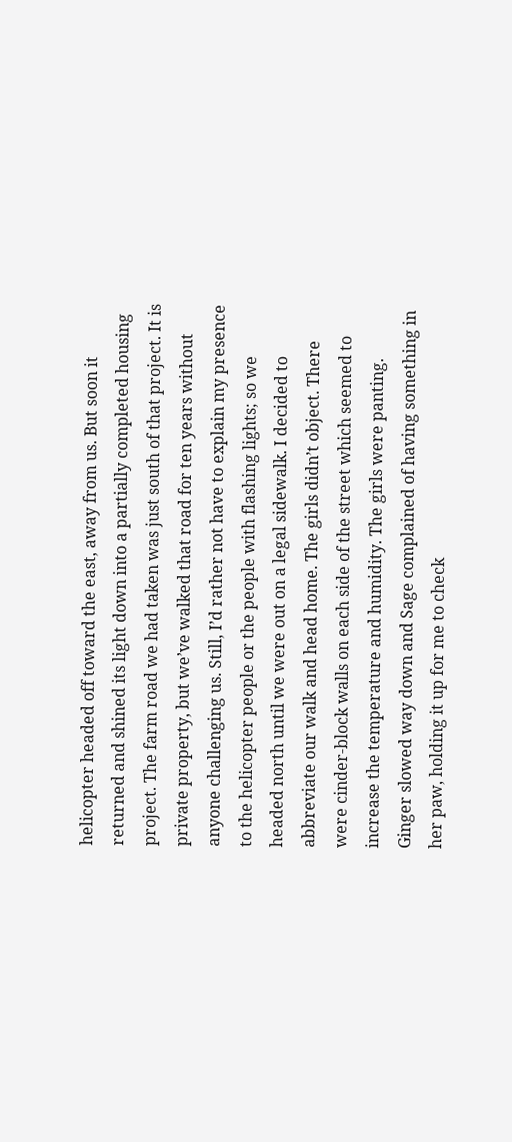helicopter headed off toward the east, away from us. But soon it returned and shined its light down into a partially completed housing project. The farm road we had taken was just south of that project. It is private property, but we’ve walked that road for ten years without anyone challenging us. Still, I’d rather not have to explain my presence to the helicopter people or the people with flashing lights; so we headed north until we were out on a legal sidewalk. I decided to abbreviate our walk and head home. The girls didn’t object. There were cinder-block walls on each side of the street which seemed to increase the temperature and humidity. The girls were panting. Ginger slowed way down and Sage complained of having something in her paw, holding it up for me to check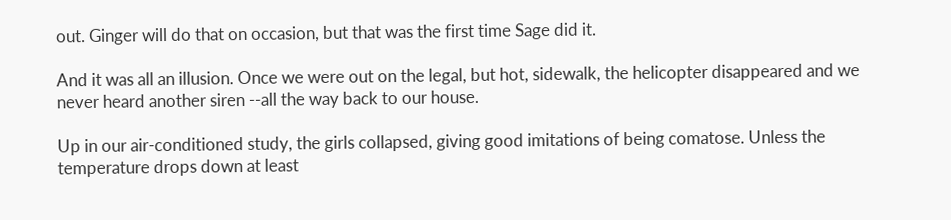out. Ginger will do that on occasion, but that was the first time Sage did it.

And it was all an illusion. Once we were out on the legal, but hot, sidewalk, the helicopter disappeared and we never heard another siren --all the way back to our house.

Up in our air-conditioned study, the girls collapsed, giving good imitations of being comatose. Unless the temperature drops down at least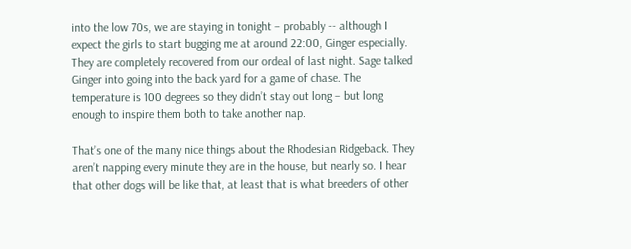into the low 70s, we are staying in tonight – probably -- although I expect the girls to start bugging me at around 22:00, Ginger especially. They are completely recovered from our ordeal of last night. Sage talked Ginger into going into the back yard for a game of chase. The temperature is 100 degrees so they didn’t stay out long – but long enough to inspire them both to take another nap.

That’s one of the many nice things about the Rhodesian Ridgeback. They aren’t napping every minute they are in the house, but nearly so. I hear that other dogs will be like that, at least that is what breeders of other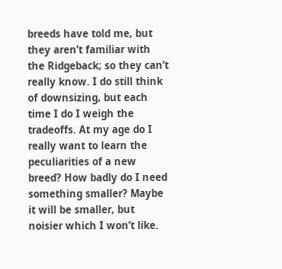breeds have told me, but they aren’t familiar with the Ridgeback; so they can’t really know. I do still think of downsizing, but each time I do I weigh the tradeoffs. At my age do I really want to learn the peculiarities of a new breed? How badly do I need something smaller? Maybe it will be smaller, but noisier which I won’t like.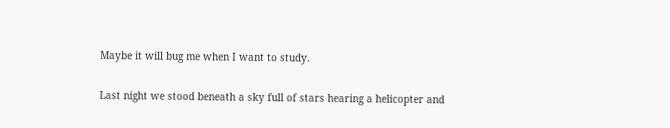Maybe it will bug me when I want to study.

Last night we stood beneath a sky full of stars hearing a helicopter and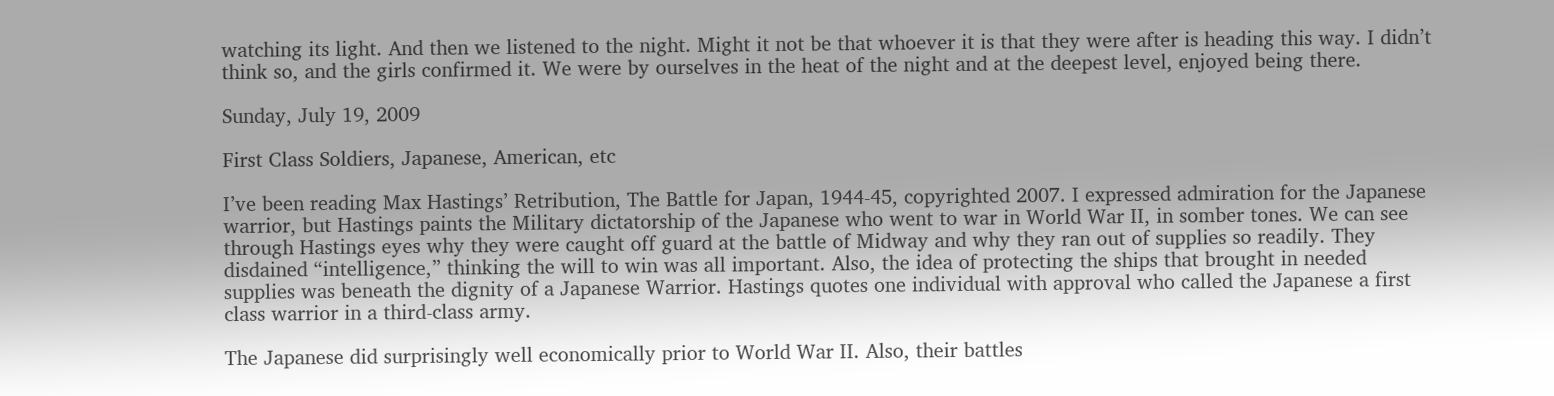watching its light. And then we listened to the night. Might it not be that whoever it is that they were after is heading this way. I didn’t think so, and the girls confirmed it. We were by ourselves in the heat of the night and at the deepest level, enjoyed being there.

Sunday, July 19, 2009

First Class Soldiers, Japanese, American, etc

I’ve been reading Max Hastings’ Retribution, The Battle for Japan, 1944-45, copyrighted 2007. I expressed admiration for the Japanese warrior, but Hastings paints the Military dictatorship of the Japanese who went to war in World War II, in somber tones. We can see through Hastings eyes why they were caught off guard at the battle of Midway and why they ran out of supplies so readily. They disdained “intelligence,” thinking the will to win was all important. Also, the idea of protecting the ships that brought in needed supplies was beneath the dignity of a Japanese Warrior. Hastings quotes one individual with approval who called the Japanese a first class warrior in a third-class army.

The Japanese did surprisingly well economically prior to World War II. Also, their battles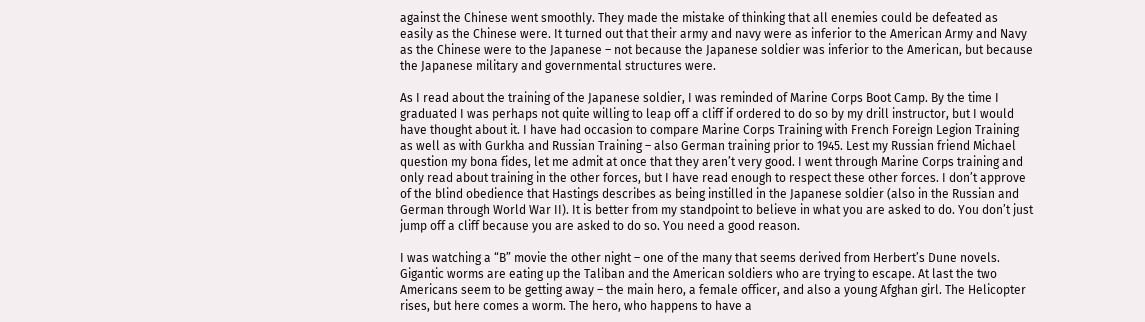against the Chinese went smoothly. They made the mistake of thinking that all enemies could be defeated as easily as the Chinese were. It turned out that their army and navy were as inferior to the American Army and Navy as the Chinese were to the Japanese – not because the Japanese soldier was inferior to the American, but because the Japanese military and governmental structures were.

As I read about the training of the Japanese soldier, I was reminded of Marine Corps Boot Camp. By the time I graduated I was perhaps not quite willing to leap off a cliff if ordered to do so by my drill instructor, but I would have thought about it. I have had occasion to compare Marine Corps Training with French Foreign Legion Training as well as with Gurkha and Russian Training – also German training prior to 1945. Lest my Russian friend Michael question my bona fides, let me admit at once that they aren’t very good. I went through Marine Corps training and only read about training in the other forces, but I have read enough to respect these other forces. I don’t approve of the blind obedience that Hastings describes as being instilled in the Japanese soldier (also in the Russian and German through World War II). It is better from my standpoint to believe in what you are asked to do. You don’t just jump off a cliff because you are asked to do so. You need a good reason.

I was watching a “B” movie the other night – one of the many that seems derived from Herbert’s Dune novels. Gigantic worms are eating up the Taliban and the American soldiers who are trying to escape. At last the two Americans seem to be getting away – the main hero, a female officer, and also a young Afghan girl. The Helicopter rises, but here comes a worm. The hero, who happens to have a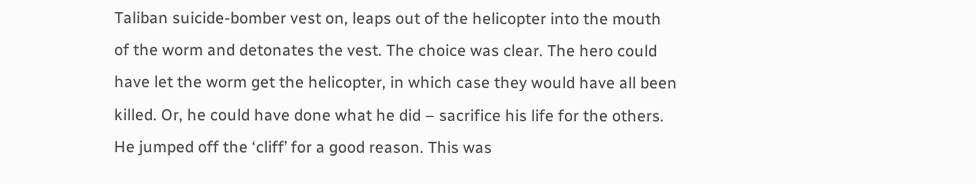Taliban suicide-bomber vest on, leaps out of the helicopter into the mouth of the worm and detonates the vest. The choice was clear. The hero could have let the worm get the helicopter, in which case they would have all been killed. Or, he could have done what he did – sacrifice his life for the others. He jumped off the ‘cliff’ for a good reason. This was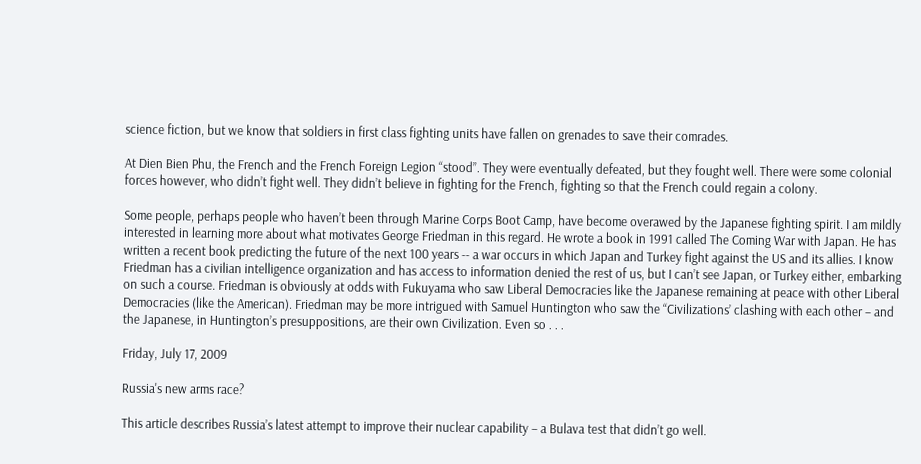science fiction, but we know that soldiers in first class fighting units have fallen on grenades to save their comrades.

At Dien Bien Phu, the French and the French Foreign Legion “stood”. They were eventually defeated, but they fought well. There were some colonial forces however, who didn’t fight well. They didn’t believe in fighting for the French, fighting so that the French could regain a colony.

Some people, perhaps people who haven’t been through Marine Corps Boot Camp, have become overawed by the Japanese fighting spirit. I am mildly interested in learning more about what motivates George Friedman in this regard. He wrote a book in 1991 called The Coming War with Japan. He has written a recent book predicting the future of the next 100 years -- a war occurs in which Japan and Turkey fight against the US and its allies. I know Friedman has a civilian intelligence organization and has access to information denied the rest of us, but I can’t see Japan, or Turkey either, embarking on such a course. Friedman is obviously at odds with Fukuyama who saw Liberal Democracies like the Japanese remaining at peace with other Liberal Democracies (like the American). Friedman may be more intrigued with Samuel Huntington who saw the “Civilizations’ clashing with each other – and the Japanese, in Huntington’s presuppositions, are their own Civilization. Even so . . .

Friday, July 17, 2009

Russia's new arms race?

This article describes Russia’s latest attempt to improve their nuclear capability – a Bulava test that didn’t go well.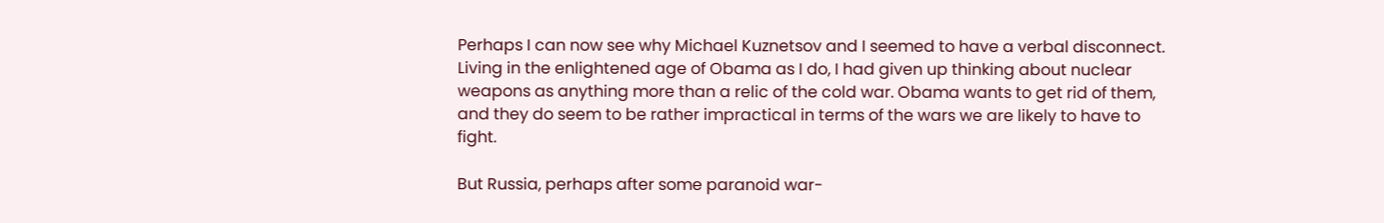Perhaps I can now see why Michael Kuznetsov and I seemed to have a verbal disconnect. Living in the enlightened age of Obama as I do, I had given up thinking about nuclear weapons as anything more than a relic of the cold war. Obama wants to get rid of them, and they do seem to be rather impractical in terms of the wars we are likely to have to fight.

But Russia, perhaps after some paranoid war-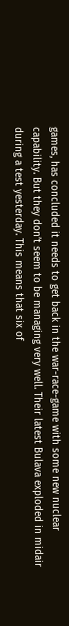games, has concluded it needs to get back in the war-race-game with some new nuclear capability. But they don’t seem to be managing very well. Their latest Bulava exploded in midair during a test yesterday. This means that six of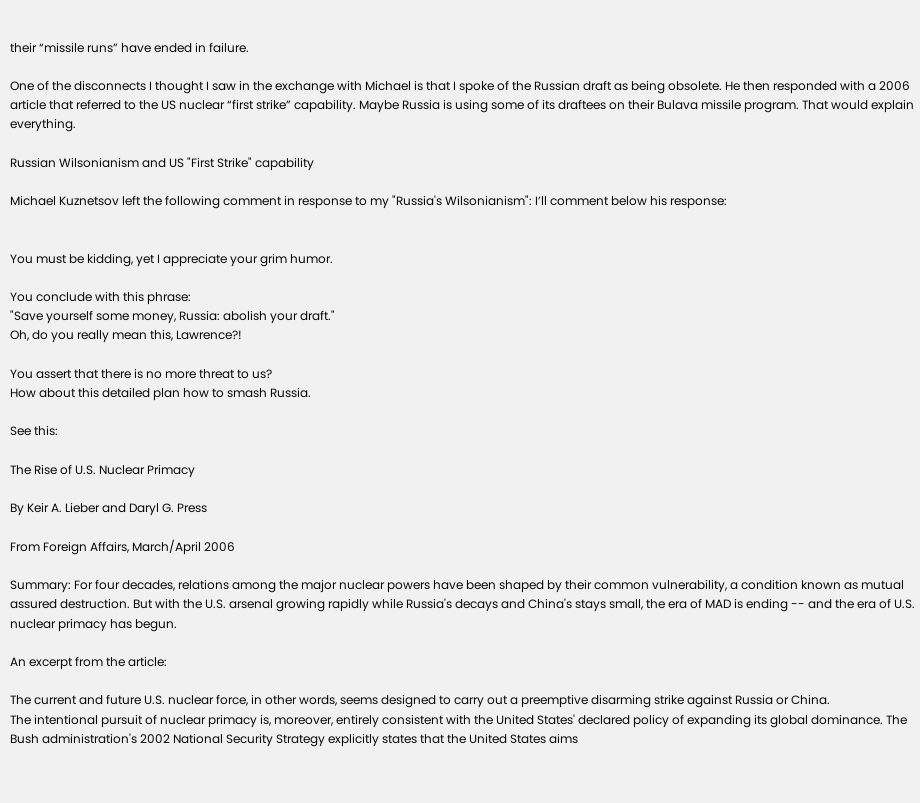their “missile runs” have ended in failure.

One of the disconnects I thought I saw in the exchange with Michael is that I spoke of the Russian draft as being obsolete. He then responded with a 2006 article that referred to the US nuclear “first strike” capability. Maybe Russia is using some of its draftees on their Bulava missile program. That would explain everything.

Russian Wilsonianism and US "First Strike" capability

Michael Kuznetsov left the following comment in response to my "Russia's Wilsonianism": I’ll comment below his response:


You must be kidding, yet I appreciate your grim humor.

You conclude with this phrase:
"Save yourself some money, Russia: abolish your draft."
Oh, do you really mean this, Lawrence?!

You assert that there is no more threat to us?
How about this detailed plan how to smash Russia.

See this:

The Rise of U.S. Nuclear Primacy

By Keir A. Lieber and Daryl G. Press

From Foreign Affairs, March/April 2006

Summary: For four decades, relations among the major nuclear powers have been shaped by their common vulnerability, a condition known as mutual assured destruction. But with the U.S. arsenal growing rapidly while Russia's decays and China's stays small, the era of MAD is ending -- and the era of U.S. nuclear primacy has begun.

An excerpt from the article:

The current and future U.S. nuclear force, in other words, seems designed to carry out a preemptive disarming strike against Russia or China.
The intentional pursuit of nuclear primacy is, moreover, entirely consistent with the United States' declared policy of expanding its global dominance. The Bush administration's 2002 National Security Strategy explicitly states that the United States aims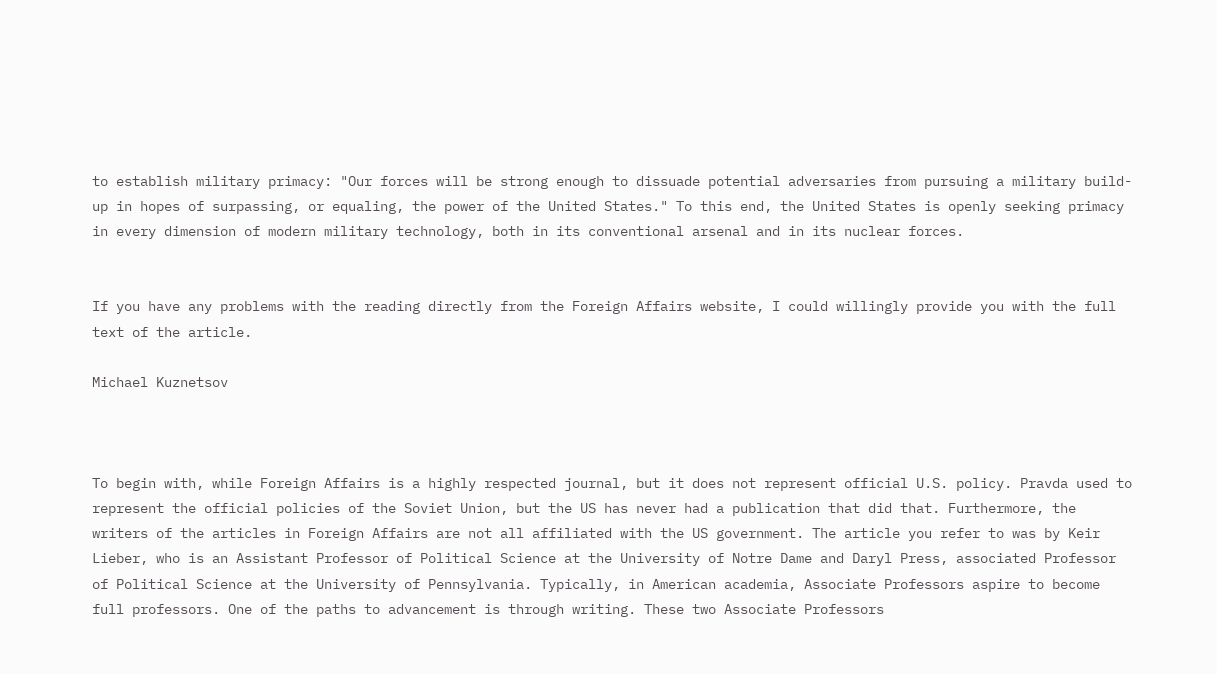to establish military primacy: "Our forces will be strong enough to dissuade potential adversaries from pursuing a military build-up in hopes of surpassing, or equaling, the power of the United States." To this end, the United States is openly seeking primacy in every dimension of modern military technology, both in its conventional arsenal and in its nuclear forces.


If you have any problems with the reading directly from the Foreign Affairs website, I could willingly provide you with the full text of the article.

Michael Kuznetsov



To begin with, while Foreign Affairs is a highly respected journal, but it does not represent official U.S. policy. Pravda used to represent the official policies of the Soviet Union, but the US has never had a publication that did that. Furthermore, the writers of the articles in Foreign Affairs are not all affiliated with the US government. The article you refer to was by Keir Lieber, who is an Assistant Professor of Political Science at the University of Notre Dame and Daryl Press, associated Professor of Political Science at the University of Pennsylvania. Typically, in American academia, Associate Professors aspire to become full professors. One of the paths to advancement is through writing. These two Associate Professors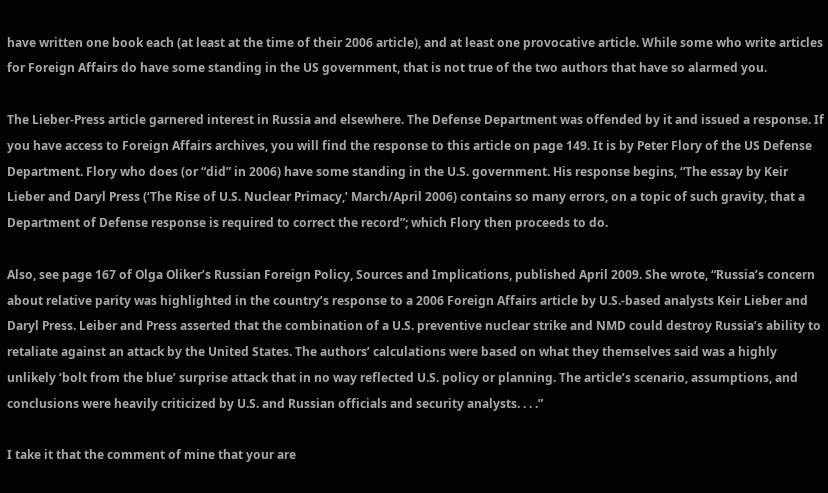have written one book each (at least at the time of their 2006 article), and at least one provocative article. While some who write articles for Foreign Affairs do have some standing in the US government, that is not true of the two authors that have so alarmed you.

The Lieber-Press article garnered interest in Russia and elsewhere. The Defense Department was offended by it and issued a response. If you have access to Foreign Affairs archives, you will find the response to this article on page 149. It is by Peter Flory of the US Defense Department. Flory who does (or “did” in 2006) have some standing in the U.S. government. His response begins, “The essay by Keir Lieber and Daryl Press (‘The Rise of U.S. Nuclear Primacy,’ March/April 2006) contains so many errors, on a topic of such gravity, that a Department of Defense response is required to correct the record”; which Flory then proceeds to do.

Also, see page 167 of Olga Oliker’s Russian Foreign Policy, Sources and Implications, published April 2009. She wrote, “Russia’s concern about relative parity was highlighted in the country’s response to a 2006 Foreign Affairs article by U.S.-based analysts Keir Lieber and Daryl Press. Leiber and Press asserted that the combination of a U.S. preventive nuclear strike and NMD could destroy Russia’s ability to retaliate against an attack by the United States. The authors’ calculations were based on what they themselves said was a highly unlikely ‘bolt from the blue’ surprise attack that in no way reflected U.S. policy or planning. The article’s scenario, assumptions, and conclusions were heavily criticized by U.S. and Russian officials and security analysts. . . .”

I take it that the comment of mine that your are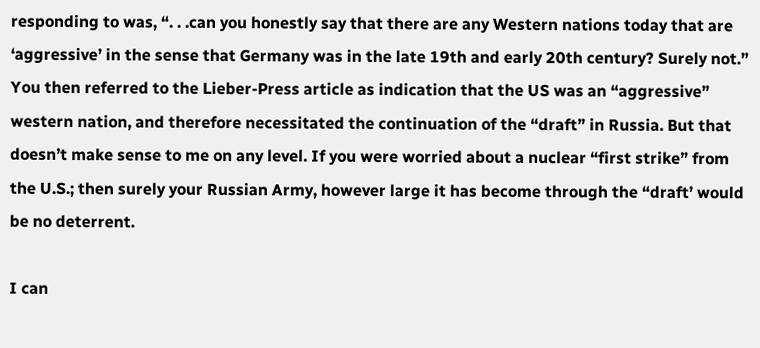responding to was, “. . .can you honestly say that there are any Western nations today that are ‘aggressive’ in the sense that Germany was in the late 19th and early 20th century? Surely not.” You then referred to the Lieber-Press article as indication that the US was an “aggressive” western nation, and therefore necessitated the continuation of the “draft” in Russia. But that doesn’t make sense to me on any level. If you were worried about a nuclear “first strike” from the U.S.; then surely your Russian Army, however large it has become through the “draft’ would be no deterrent.

I can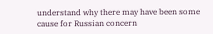understand why there may have been some cause for Russian concern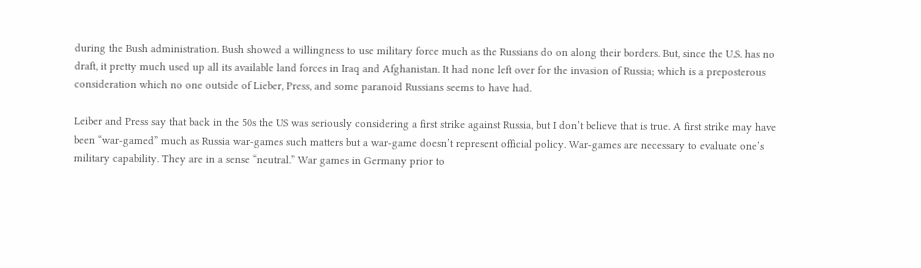during the Bush administration. Bush showed a willingness to use military force much as the Russians do on along their borders. But, since the U.S. has no draft, it pretty much used up all its available land forces in Iraq and Afghanistan. It had none left over for the invasion of Russia; which is a preposterous consideration which no one outside of Lieber, Press, and some paranoid Russians seems to have had.

Leiber and Press say that back in the 50s the US was seriously considering a first strike against Russia, but I don’t believe that is true. A first strike may have been “war-gamed” much as Russia war-games such matters but a war-game doesn’t represent official policy. War-games are necessary to evaluate one’s military capability. They are in a sense “neutral.” War games in Germany prior to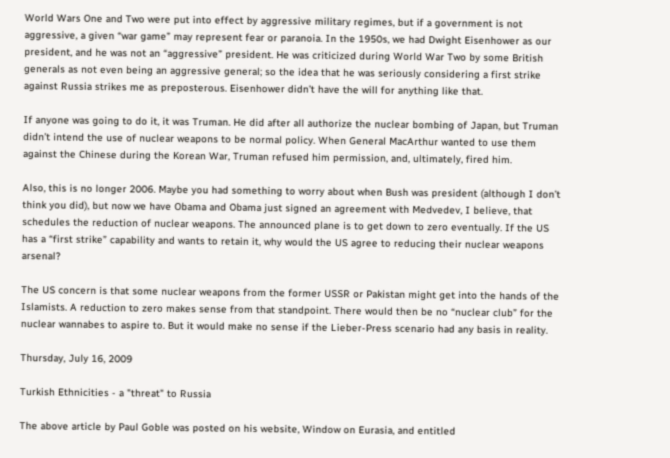World Wars One and Two were put into effect by aggressive military regimes, but if a government is not aggressive, a given “war game” may represent fear or paranoia. In the 1950s, we had Dwight Eisenhower as our president, and he was not an “aggressive” president. He was criticized during World War Two by some British generals as not even being an aggressive general; so the idea that he was seriously considering a first strike against Russia strikes me as preposterous. Eisenhower didn’t have the will for anything like that.

If anyone was going to do it, it was Truman. He did after all authorize the nuclear bombing of Japan, but Truman didn’t intend the use of nuclear weapons to be normal policy. When General MacArthur wanted to use them against the Chinese during the Korean War, Truman refused him permission, and, ultimately, fired him.

Also, this is no longer 2006. Maybe you had something to worry about when Bush was president (although I don’t think you did), but now we have Obama and Obama just signed an agreement with Medvedev, I believe, that schedules the reduction of nuclear weapons. The announced plane is to get down to zero eventually. If the US has a “first strike” capability and wants to retain it, why would the US agree to reducing their nuclear weapons arsenal?

The US concern is that some nuclear weapons from the former USSR or Pakistan might get into the hands of the Islamists. A reduction to zero makes sense from that standpoint. There would then be no “nuclear club” for the nuclear wannabes to aspire to. But it would make no sense if the Lieber-Press scenario had any basis in reality.

Thursday, July 16, 2009

Turkish Ethnicities - a "threat" to Russia

The above article by Paul Goble was posted on his website, Window on Eurasia, and entitled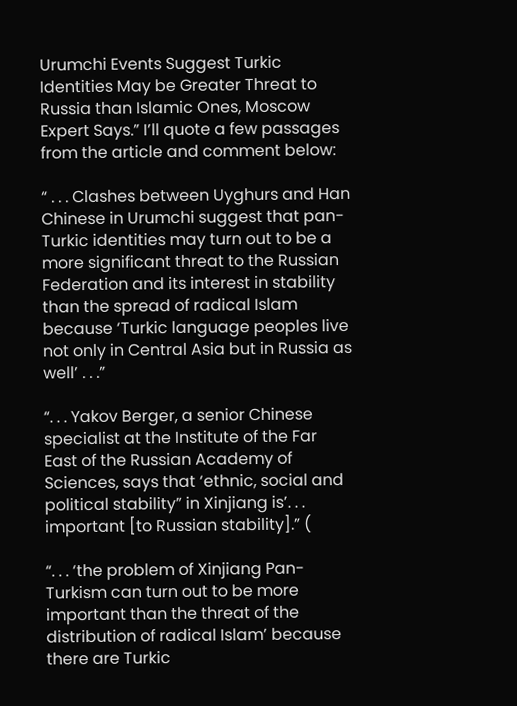Urumchi Events Suggest Turkic Identities May be Greater Threat to Russia than Islamic Ones, Moscow Expert Says.” I’ll quote a few passages from the article and comment below:

“ . . . Clashes between Uyghurs and Han Chinese in Urumchi suggest that pan-Turkic identities may turn out to be a more significant threat to the Russian Federation and its interest in stability than the spread of radical Islam because ‘Turkic language peoples live not only in Central Asia but in Russia as well’ . . .”

“. . . Yakov Berger, a senior Chinese specialist at the Institute of the Far East of the Russian Academy of Sciences, says that ‘ethnic, social and political stability” in Xinjiang is’. . . important [to Russian stability].” (

“. . . ‘the problem of Xinjiang Pan-Turkism can turn out to be more important than the threat of the distribution of radical Islam’ because there are Turkic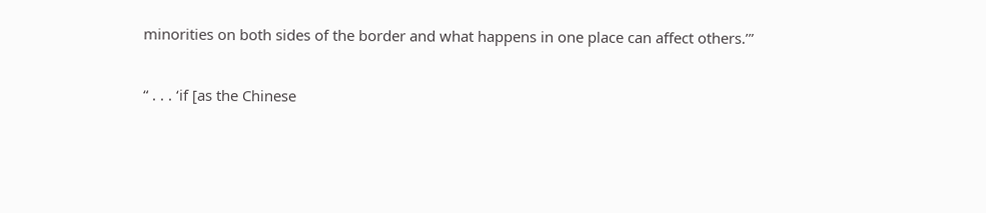minorities on both sides of the border and what happens in one place can affect others.’”

“ . . . ‘if [as the Chinese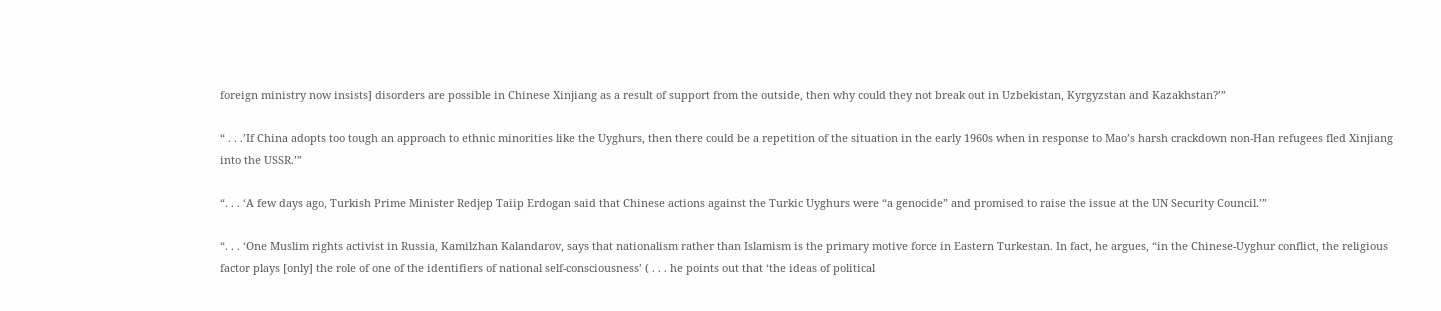foreign ministry now insists] disorders are possible in Chinese Xinjiang as a result of support from the outside, then why could they not break out in Uzbekistan, Kyrgyzstan and Kazakhstan?’”

“ . . .’If China adopts too tough an approach to ethnic minorities like the Uyghurs, then there could be a repetition of the situation in the early 1960s when in response to Mao’s harsh crackdown non-Han refugees fled Xinjiang into the USSR.’”

“. . . ‘A few days ago, Turkish Prime Minister Redjep Taiip Erdogan said that Chinese actions against the Turkic Uyghurs were “a genocide” and promised to raise the issue at the UN Security Council.’”

“. . . ‘One Muslim rights activist in Russia, Kamilzhan Kalandarov, says that nationalism rather than Islamism is the primary motive force in Eastern Turkestan. In fact, he argues, “in the Chinese-Uyghur conflict, the religious factor plays [only] the role of one of the identifiers of national self-consciousness’ ( . . . he points out that ‘the ideas of political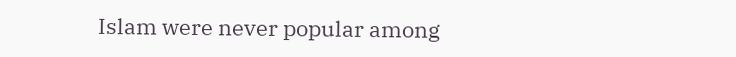Islam were never popular among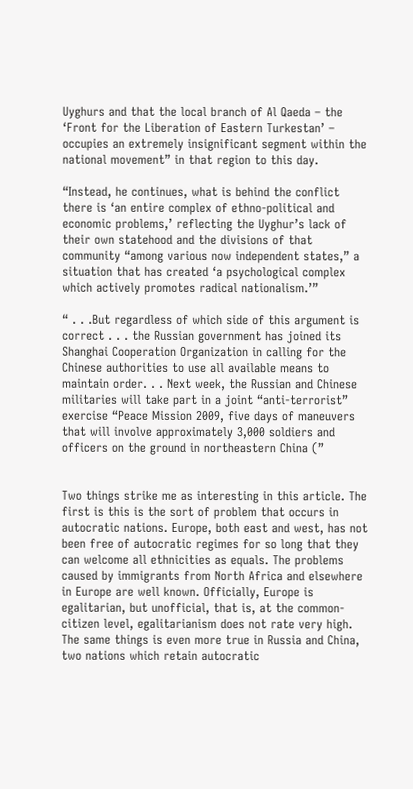Uyghurs and that the local branch of Al Qaeda – the ‘Front for the Liberation of Eastern Turkestan’ – occupies an extremely insignificant segment within the national movement” in that region to this day.

“Instead, he continues, what is behind the conflict there is ‘an entire complex of ethno-political and economic problems,’ reflecting the Uyghur’s lack of their own statehood and the divisions of that community “among various now independent states,” a situation that has created ‘a psychological complex which actively promotes radical nationalism.’”

“ . . .But regardless of which side of this argument is correct . . . the Russian government has joined its Shanghai Cooperation Organization in calling for the Chinese authorities to use all available means to maintain order. . . Next week, the Russian and Chinese militaries will take part in a joint “anti-terrorist” exercise “Peace Mission 2009, five days of maneuvers that will involve approximately 3,000 soldiers and officers on the ground in northeastern China (”


Two things strike me as interesting in this article. The first is this is the sort of problem that occurs in autocratic nations. Europe, both east and west, has not been free of autocratic regimes for so long that they can welcome all ethnicities as equals. The problems caused by immigrants from North Africa and elsewhere in Europe are well known. Officially, Europe is egalitarian, but unofficial, that is, at the common-citizen level, egalitarianism does not rate very high. The same things is even more true in Russia and China, two nations which retain autocratic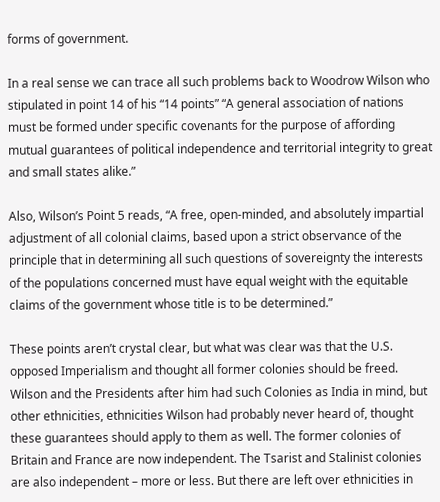forms of government.

In a real sense we can trace all such problems back to Woodrow Wilson who stipulated in point 14 of his “14 points” “A general association of nations must be formed under specific covenants for the purpose of affording mutual guarantees of political independence and territorial integrity to great and small states alike.”

Also, Wilson’s Point 5 reads, “A free, open-minded, and absolutely impartial adjustment of all colonial claims, based upon a strict observance of the principle that in determining all such questions of sovereignty the interests of the populations concerned must have equal weight with the equitable claims of the government whose title is to be determined.”

These points aren’t crystal clear, but what was clear was that the U.S. opposed Imperialism and thought all former colonies should be freed. Wilson and the Presidents after him had such Colonies as India in mind, but other ethnicities, ethnicities Wilson had probably never heard of, thought these guarantees should apply to them as well. The former colonies of Britain and France are now independent. The Tsarist and Stalinist colonies are also independent – more or less. But there are left over ethnicities in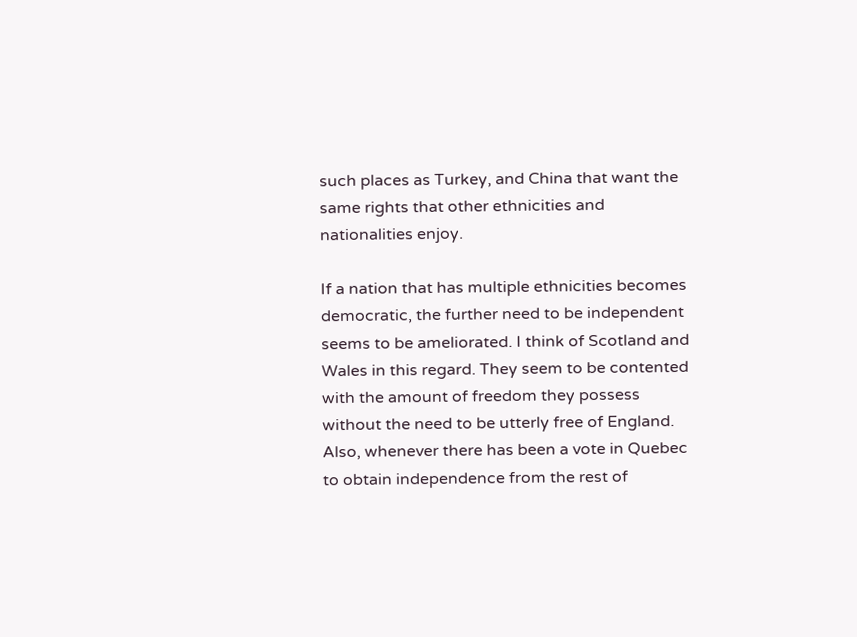such places as Turkey, and China that want the same rights that other ethnicities and nationalities enjoy.

If a nation that has multiple ethnicities becomes democratic, the further need to be independent seems to be ameliorated. I think of Scotland and Wales in this regard. They seem to be contented with the amount of freedom they possess without the need to be utterly free of England. Also, whenever there has been a vote in Quebec to obtain independence from the rest of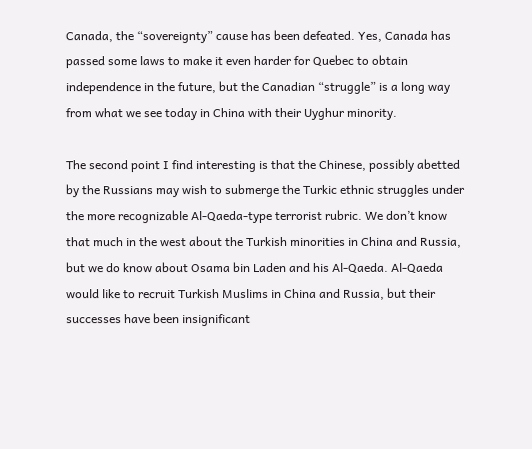Canada, the “sovereignty” cause has been defeated. Yes, Canada has passed some laws to make it even harder for Quebec to obtain independence in the future, but the Canadian “struggle” is a long way from what we see today in China with their Uyghur minority.

The second point I find interesting is that the Chinese, possibly abetted by the Russians may wish to submerge the Turkic ethnic struggles under the more recognizable Al-Qaeda-type terrorist rubric. We don’t know that much in the west about the Turkish minorities in China and Russia, but we do know about Osama bin Laden and his Al-Qaeda. Al-Qaeda would like to recruit Turkish Muslims in China and Russia, but their successes have been insignificant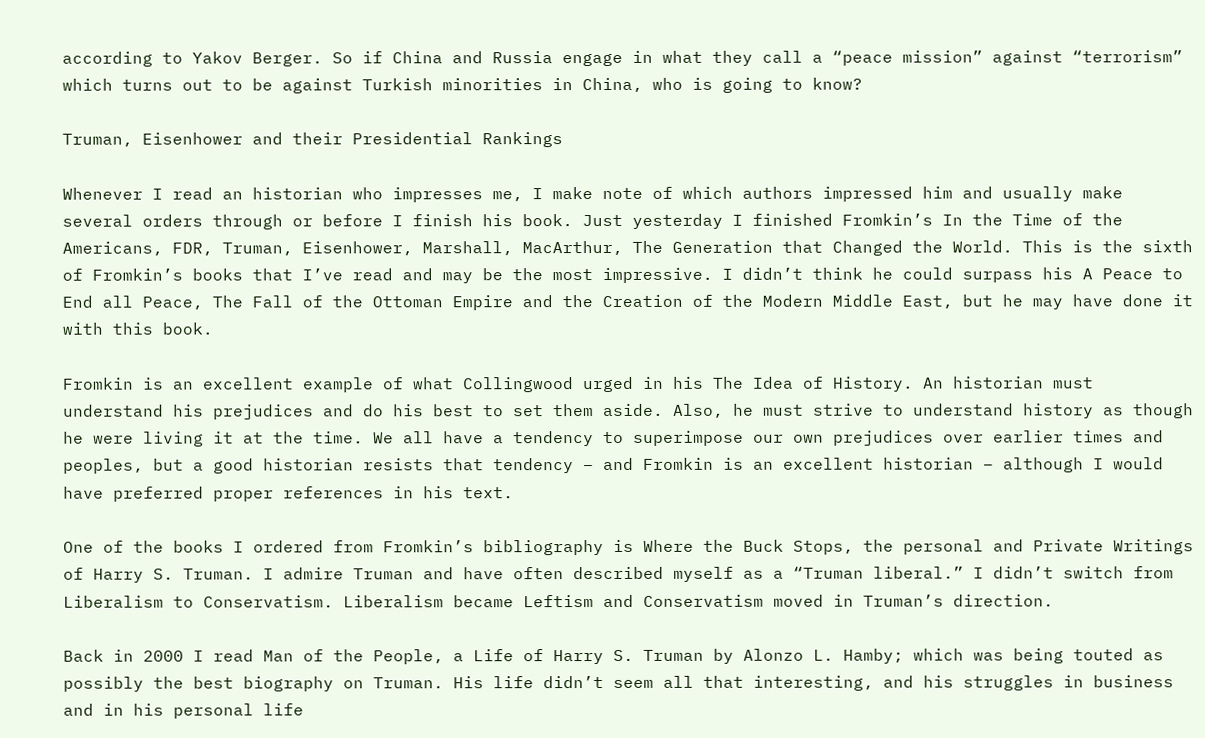according to Yakov Berger. So if China and Russia engage in what they call a “peace mission” against “terrorism” which turns out to be against Turkish minorities in China, who is going to know?

Truman, Eisenhower and their Presidential Rankings

Whenever I read an historian who impresses me, I make note of which authors impressed him and usually make several orders through or before I finish his book. Just yesterday I finished Fromkin’s In the Time of the Americans, FDR, Truman, Eisenhower, Marshall, MacArthur, The Generation that Changed the World. This is the sixth of Fromkin’s books that I’ve read and may be the most impressive. I didn’t think he could surpass his A Peace to End all Peace, The Fall of the Ottoman Empire and the Creation of the Modern Middle East, but he may have done it with this book.

Fromkin is an excellent example of what Collingwood urged in his The Idea of History. An historian must understand his prejudices and do his best to set them aside. Also, he must strive to understand history as though he were living it at the time. We all have a tendency to superimpose our own prejudices over earlier times and peoples, but a good historian resists that tendency – and Fromkin is an excellent historian – although I would have preferred proper references in his text.

One of the books I ordered from Fromkin’s bibliography is Where the Buck Stops, the personal and Private Writings of Harry S. Truman. I admire Truman and have often described myself as a “Truman liberal.” I didn’t switch from Liberalism to Conservatism. Liberalism became Leftism and Conservatism moved in Truman’s direction.

Back in 2000 I read Man of the People, a Life of Harry S. Truman by Alonzo L. Hamby; which was being touted as possibly the best biography on Truman. His life didn’t seem all that interesting, and his struggles in business and in his personal life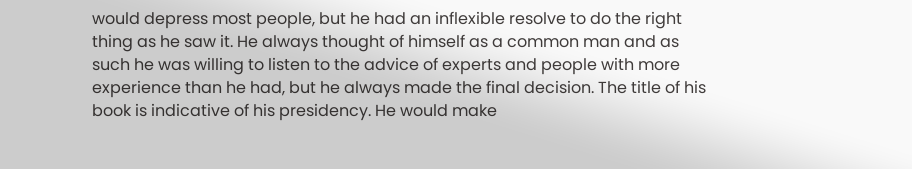would depress most people, but he had an inflexible resolve to do the right thing as he saw it. He always thought of himself as a common man and as such he was willing to listen to the advice of experts and people with more experience than he had, but he always made the final decision. The title of his book is indicative of his presidency. He would make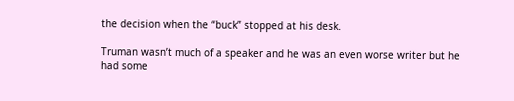the decision when the “buck” stopped at his desk.

Truman wasn’t much of a speaker and he was an even worse writer but he had some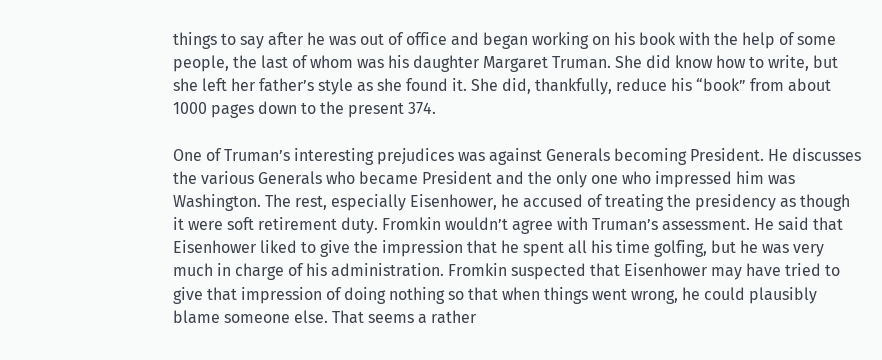things to say after he was out of office and began working on his book with the help of some people, the last of whom was his daughter Margaret Truman. She did know how to write, but she left her father’s style as she found it. She did, thankfully, reduce his “book” from about 1000 pages down to the present 374.

One of Truman’s interesting prejudices was against Generals becoming President. He discusses the various Generals who became President and the only one who impressed him was Washington. The rest, especially Eisenhower, he accused of treating the presidency as though it were soft retirement duty. Fromkin wouldn’t agree with Truman’s assessment. He said that Eisenhower liked to give the impression that he spent all his time golfing, but he was very much in charge of his administration. Fromkin suspected that Eisenhower may have tried to give that impression of doing nothing so that when things went wrong, he could plausibly blame someone else. That seems a rather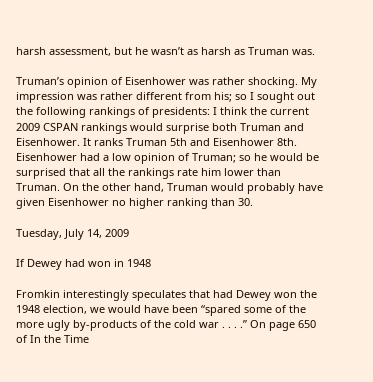harsh assessment, but he wasn’t as harsh as Truman was.

Truman’s opinion of Eisenhower was rather shocking. My impression was rather different from his; so I sought out the following rankings of presidents: I think the current 2009 CSPAN rankings would surprise both Truman and Eisenhower. It ranks Truman 5th and Eisenhower 8th. Eisenhower had a low opinion of Truman; so he would be surprised that all the rankings rate him lower than Truman. On the other hand, Truman would probably have given Eisenhower no higher ranking than 30.

Tuesday, July 14, 2009

If Dewey had won in 1948

Fromkin interestingly speculates that had Dewey won the 1948 election, we would have been “spared some of the more ugly by-products of the cold war . . . .” On page 650 of In the Time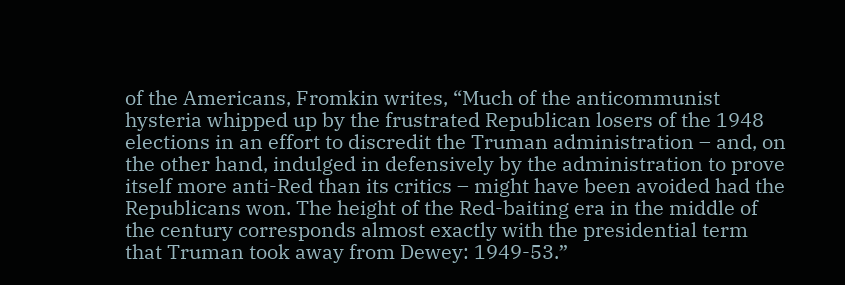of the Americans, Fromkin writes, “Much of the anticommunist hysteria whipped up by the frustrated Republican losers of the 1948 elections in an effort to discredit the Truman administration – and, on the other hand, indulged in defensively by the administration to prove itself more anti-Red than its critics – might have been avoided had the Republicans won. The height of the Red-baiting era in the middle of the century corresponds almost exactly with the presidential term that Truman took away from Dewey: 1949-53.”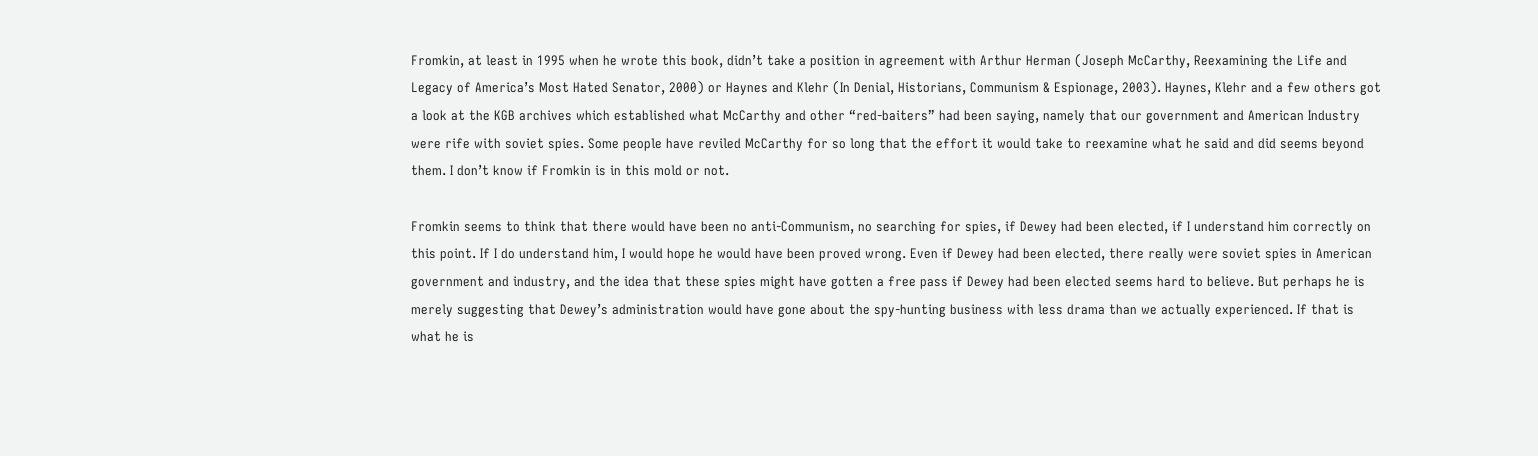Fromkin, at least in 1995 when he wrote this book, didn’t take a position in agreement with Arthur Herman (Joseph McCarthy, Reexamining the Life and Legacy of America’s Most Hated Senator, 2000) or Haynes and Klehr (In Denial, Historians, Communism & Espionage, 2003). Haynes, Klehr and a few others got a look at the KGB archives which established what McCarthy and other “red-baiters” had been saying, namely that our government and American Industry were rife with soviet spies. Some people have reviled McCarthy for so long that the effort it would take to reexamine what he said and did seems beyond them. I don’t know if Fromkin is in this mold or not.

Fromkin seems to think that there would have been no anti-Communism, no searching for spies, if Dewey had been elected, if I understand him correctly on this point. If I do understand him, I would hope he would have been proved wrong. Even if Dewey had been elected, there really were soviet spies in American government and industry, and the idea that these spies might have gotten a free pass if Dewey had been elected seems hard to believe. But perhaps he is merely suggesting that Dewey’s administration would have gone about the spy-hunting business with less drama than we actually experienced. If that is what he is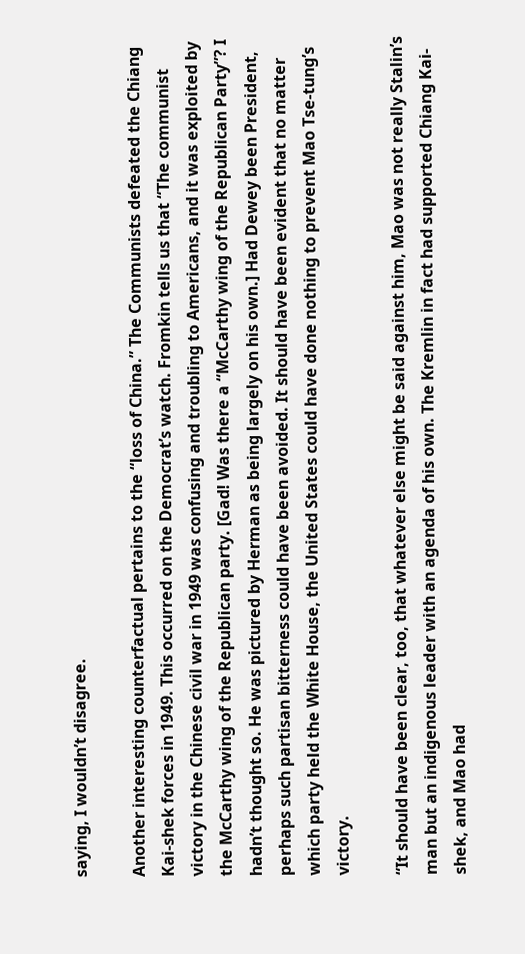saying, I wouldn’t disagree.

Another interesting counterfactual pertains to the “loss of China.” The Communists defeated the Chiang Kai-shek forces in 1949. This occurred on the Democrat’s watch. Fromkin tells us that “The communist victory in the Chinese civil war in 1949 was confusing and troubling to Americans, and it was exploited by the McCarthy wing of the Republican party. [Gad! Was there a “McCarthy wing of the Republican Party”? I hadn’t thought so. He was pictured by Herman as being largely on his own.] Had Dewey been President, perhaps such partisan bitterness could have been avoided. It should have been evident that no matter which party held the White House, the United States could have done nothing to prevent Mao Tse-tung’s victory.

“It should have been clear, too, that whatever else might be said against him, Mao was not really Stalin’s man but an indigenous leader with an agenda of his own. The Kremlin in fact had supported Chiang Kai-shek, and Mao had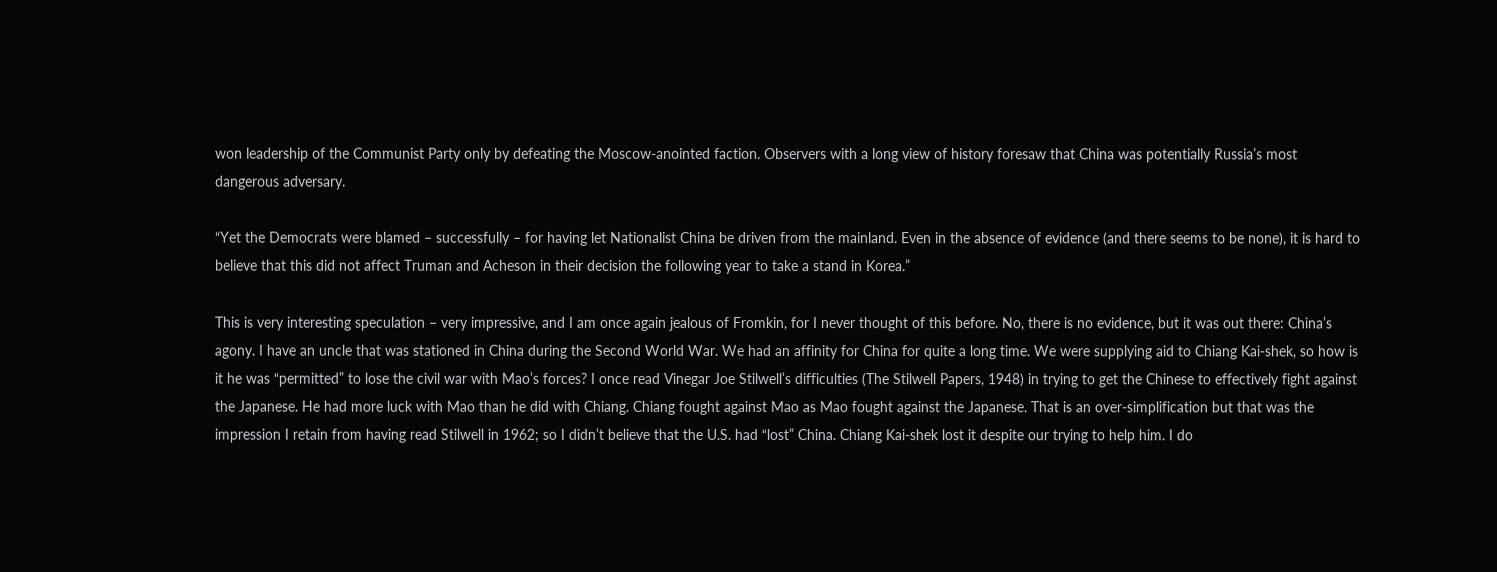won leadership of the Communist Party only by defeating the Moscow-anointed faction. Observers with a long view of history foresaw that China was potentially Russia’s most dangerous adversary.

“Yet the Democrats were blamed – successfully – for having let Nationalist China be driven from the mainland. Even in the absence of evidence (and there seems to be none), it is hard to believe that this did not affect Truman and Acheson in their decision the following year to take a stand in Korea.”

This is very interesting speculation – very impressive, and I am once again jealous of Fromkin, for I never thought of this before. No, there is no evidence, but it was out there: China’s agony. I have an uncle that was stationed in China during the Second World War. We had an affinity for China for quite a long time. We were supplying aid to Chiang Kai-shek, so how is it he was “permitted” to lose the civil war with Mao’s forces? I once read Vinegar Joe Stilwell’s difficulties (The Stilwell Papers, 1948) in trying to get the Chinese to effectively fight against the Japanese. He had more luck with Mao than he did with Chiang. Chiang fought against Mao as Mao fought against the Japanese. That is an over-simplification but that was the impression I retain from having read Stilwell in 1962; so I didn’t believe that the U.S. had “lost” China. Chiang Kai-shek lost it despite our trying to help him. I do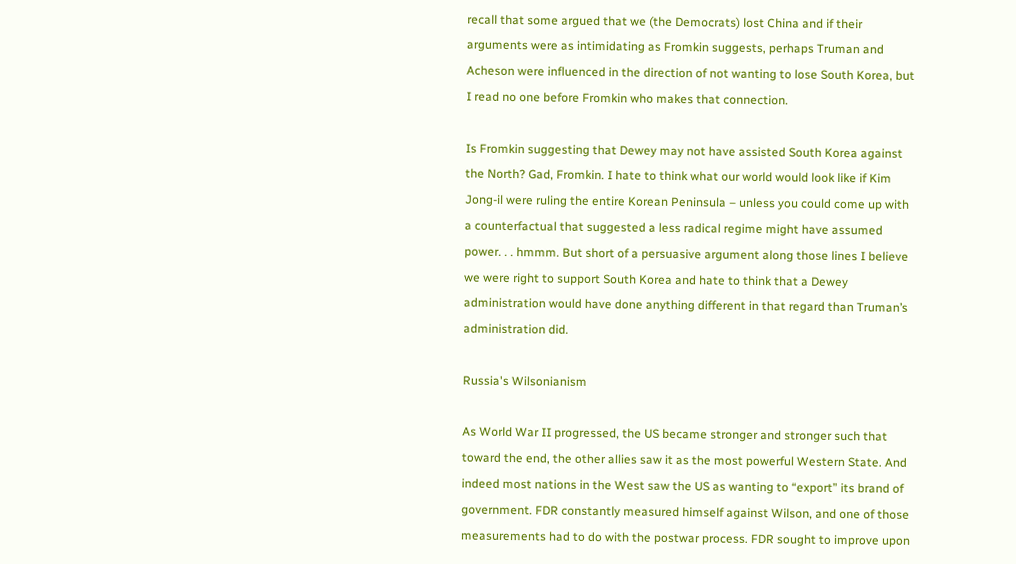recall that some argued that we (the Democrats) lost China and if their arguments were as intimidating as Fromkin suggests, perhaps Truman and Acheson were influenced in the direction of not wanting to lose South Korea, but I read no one before Fromkin who makes that connection.

Is Fromkin suggesting that Dewey may not have assisted South Korea against the North? Gad, Fromkin. I hate to think what our world would look like if Kim Jong-il were ruling the entire Korean Peninsula – unless you could come up with a counterfactual that suggested a less radical regime might have assumed power. . . hmmm. But short of a persuasive argument along those lines I believe we were right to support South Korea and hate to think that a Dewey administration would have done anything different in that regard than Truman’s administration did.

Russia's Wilsonianism

As World War II progressed, the US became stronger and stronger such that toward the end, the other allies saw it as the most powerful Western State. And indeed most nations in the West saw the US as wanting to “export” its brand of government. FDR constantly measured himself against Wilson, and one of those measurements had to do with the postwar process. FDR sought to improve upon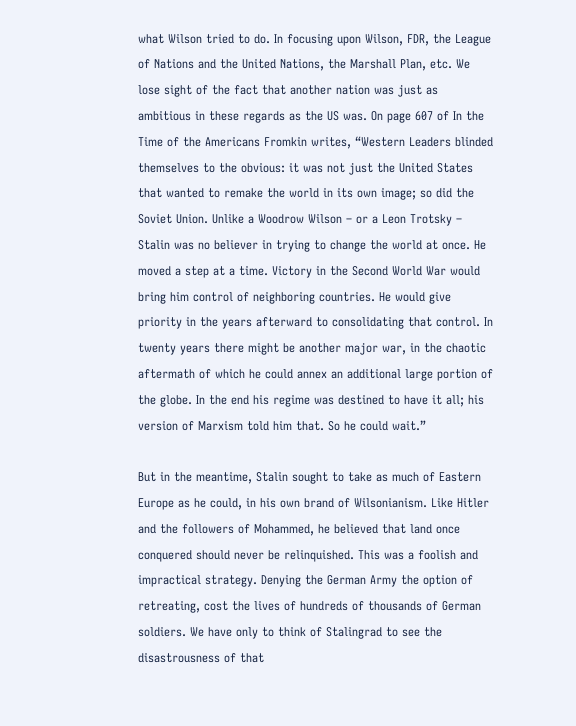what Wilson tried to do. In focusing upon Wilson, FDR, the League of Nations and the United Nations, the Marshall Plan, etc. We lose sight of the fact that another nation was just as ambitious in these regards as the US was. On page 607 of In the Time of the Americans Fromkin writes, “Western Leaders blinded themselves to the obvious: it was not just the United States that wanted to remake the world in its own image; so did the Soviet Union. Unlike a Woodrow Wilson – or a Leon Trotsky – Stalin was no believer in trying to change the world at once. He moved a step at a time. Victory in the Second World War would bring him control of neighboring countries. He would give priority in the years afterward to consolidating that control. In twenty years there might be another major war, in the chaotic aftermath of which he could annex an additional large portion of the globe. In the end his regime was destined to have it all; his version of Marxism told him that. So he could wait.”

But in the meantime, Stalin sought to take as much of Eastern Europe as he could, in his own brand of Wilsonianism. Like Hitler and the followers of Mohammed, he believed that land once conquered should never be relinquished. This was a foolish and impractical strategy. Denying the German Army the option of retreating, cost the lives of hundreds of thousands of German soldiers. We have only to think of Stalingrad to see the disastrousness of that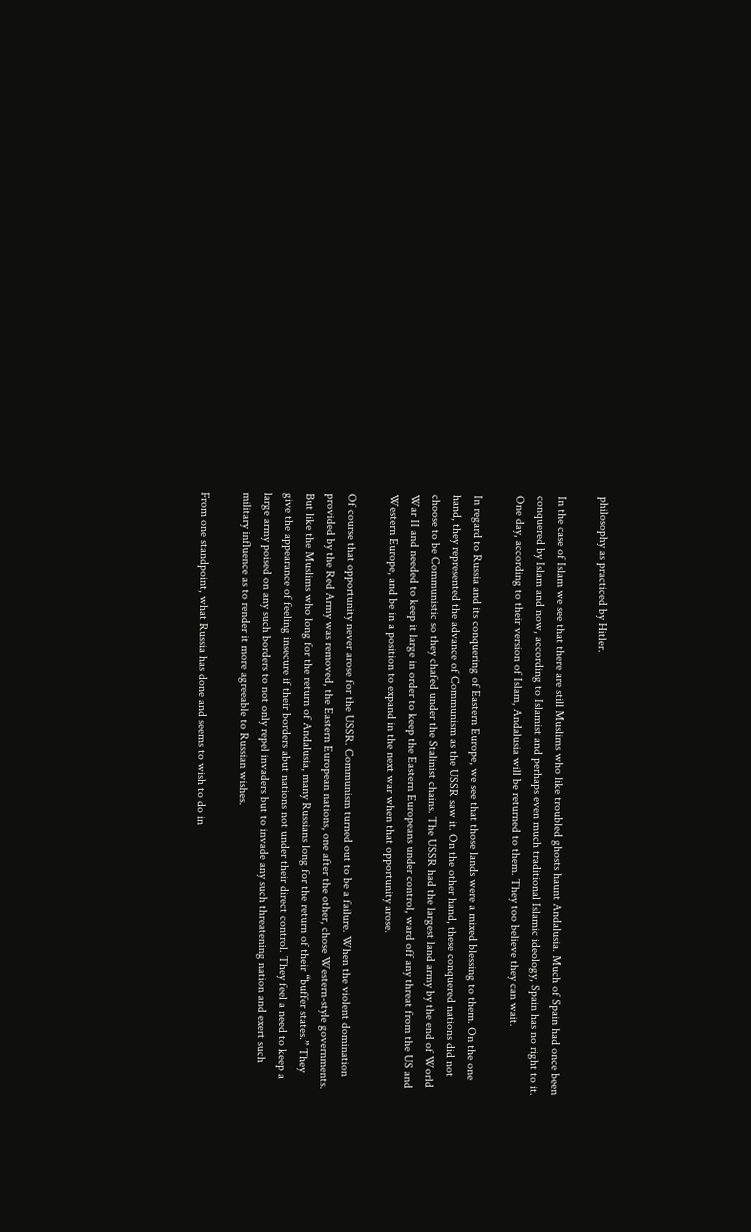philosophy as practiced by Hitler.

In the case of Islam we see that there are still Muslims who like troubled ghosts haunt Andalusia. Much of Spain had once been conquered by Islam and now, according to Islamist and perhaps even much traditional Islamic ideology, Spain has no right to it. One day, according to their version of Islam, Andalusia will be returned to them. They too believe they can wait.

In regard to Russia and its conquering of Eastern Europe, we see that those lands were a mixed blessing to them. On the one hand, they represented the advance of Communism as the USSR saw it. On the other hand, these conquered nations did not choose to be Communistic so they chafed under the Stalinist chains. The USSR had the largest land army by the end of World War II and needed to keep it large in order to keep the Eastern Europeans under control, ward off any threat from the US and Western Europe, and be in a position to expand in the next war when that opportunity arose.

Of course that opportunity never arose for the USSR. Communism turned out to be a failure. When the violent domination provided by the Red Army was removed, the Eastern European nations, one after the other, chose Western-style governments. But like the Muslims who long for the return of Andalusia, many Russians long for the return of their “buffer states.” They give the appearance of feeling insecure if their borders abut nations not under their direct control. They feel a need to keep a large army poised on any such borders to not only repel invaders but to invade any such threatening nation and exert such military influence as to render it more agreeable to Russian wishes.

From one standpoint, what Russia has done and seems to wish to do in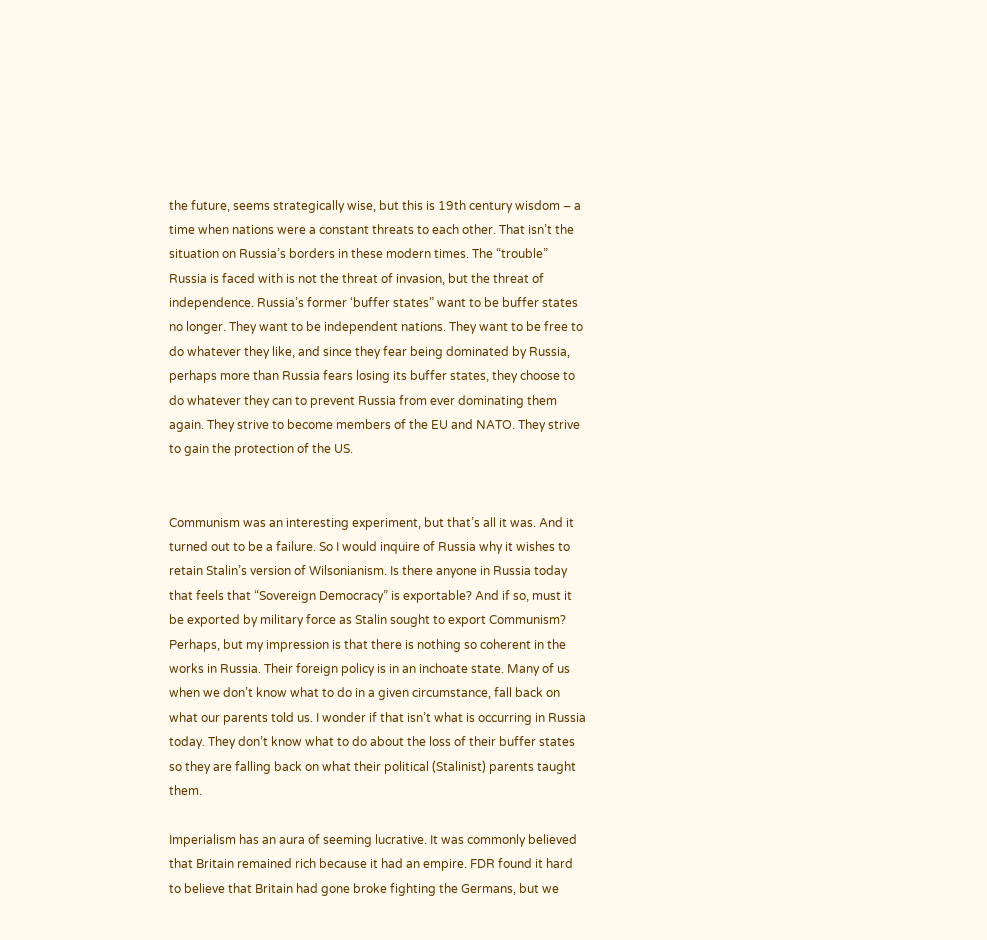the future, seems strategically wise, but this is 19th century wisdom – a time when nations were a constant threats to each other. That isn’t the situation on Russia’s borders in these modern times. The “trouble” Russia is faced with is not the threat of invasion, but the threat of independence. Russia’s former ‘buffer states” want to be buffer states no longer. They want to be independent nations. They want to be free to do whatever they like, and since they fear being dominated by Russia, perhaps more than Russia fears losing its buffer states, they choose to do whatever they can to prevent Russia from ever dominating them again. They strive to become members of the EU and NATO. They strive to gain the protection of the US.


Communism was an interesting experiment, but that’s all it was. And it turned out to be a failure. So I would inquire of Russia why it wishes to retain Stalin’s version of Wilsonianism. Is there anyone in Russia today that feels that “Sovereign Democracy” is exportable? And if so, must it be exported by military force as Stalin sought to export Communism? Perhaps, but my impression is that there is nothing so coherent in the works in Russia. Their foreign policy is in an inchoate state. Many of us when we don’t know what to do in a given circumstance, fall back on what our parents told us. I wonder if that isn’t what is occurring in Russia today. They don’t know what to do about the loss of their buffer states so they are falling back on what their political (Stalinist) parents taught them.

Imperialism has an aura of seeming lucrative. It was commonly believed that Britain remained rich because it had an empire. FDR found it hard to believe that Britain had gone broke fighting the Germans, but we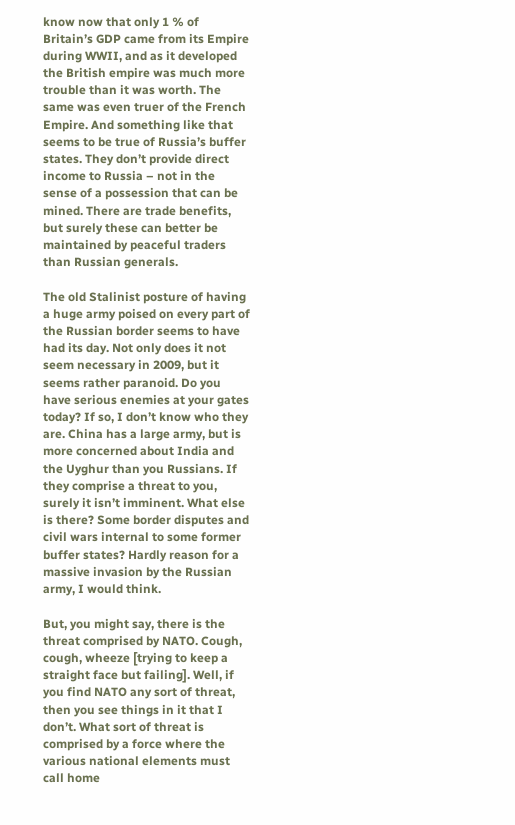know now that only 1 % of Britain’s GDP came from its Empire during WWII, and as it developed the British empire was much more trouble than it was worth. The same was even truer of the French Empire. And something like that seems to be true of Russia’s buffer states. They don’t provide direct income to Russia – not in the sense of a possession that can be mined. There are trade benefits, but surely these can better be maintained by peaceful traders than Russian generals.

The old Stalinist posture of having a huge army poised on every part of the Russian border seems to have had its day. Not only does it not seem necessary in 2009, but it seems rather paranoid. Do you have serious enemies at your gates today? If so, I don’t know who they are. China has a large army, but is more concerned about India and the Uyghur than you Russians. If they comprise a threat to you, surely it isn’t imminent. What else is there? Some border disputes and civil wars internal to some former buffer states? Hardly reason for a massive invasion by the Russian army, I would think.

But, you might say, there is the threat comprised by NATO. Cough, cough, wheeze [trying to keep a straight face but failing]. Well, if you find NATO any sort of threat, then you see things in it that I don’t. What sort of threat is comprised by a force where the various national elements must call home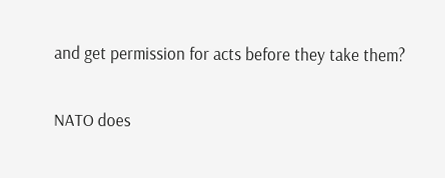and get permission for acts before they take them?

NATO does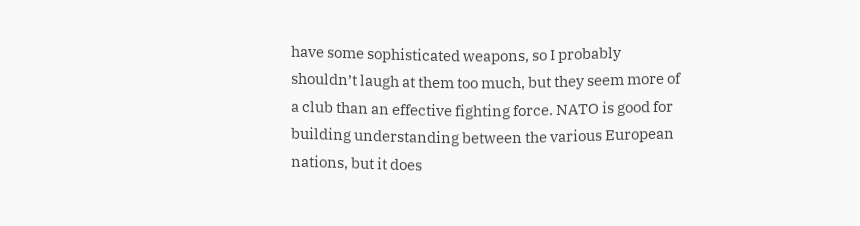have some sophisticated weapons, so I probably shouldn’t laugh at them too much, but they seem more of a club than an effective fighting force. NATO is good for building understanding between the various European nations, but it does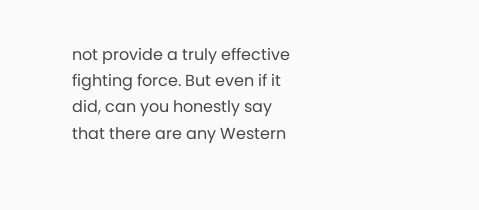not provide a truly effective fighting force. But even if it did, can you honestly say that there are any Western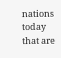nations today that are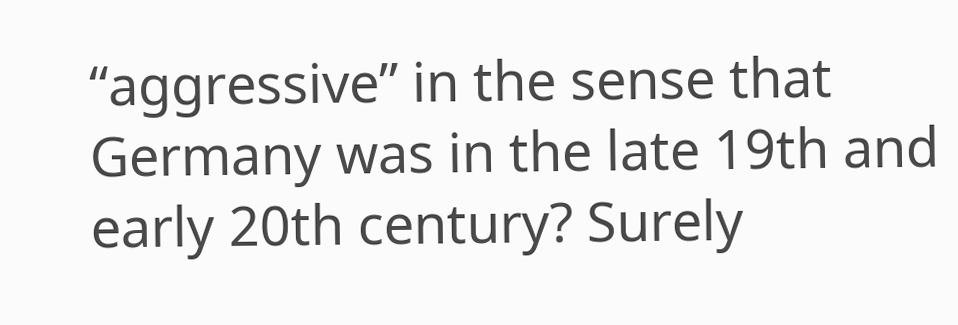“aggressive” in the sense that Germany was in the late 19th and early 20th century? Surely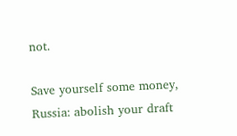not.

Save yourself some money, Russia: abolish your draft